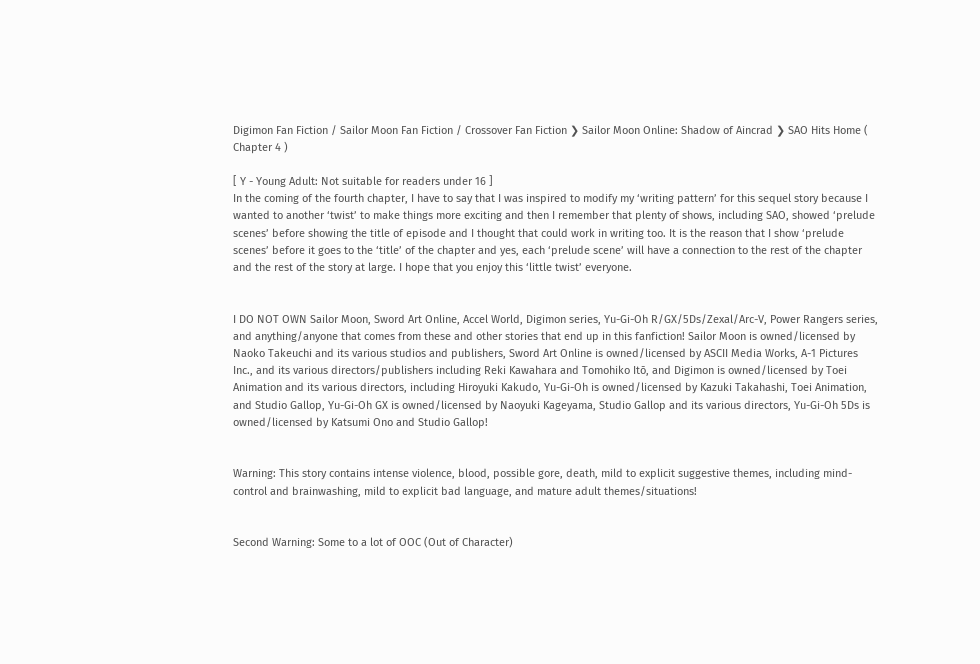Digimon Fan Fiction / Sailor Moon Fan Fiction / Crossover Fan Fiction ❯ Sailor Moon Online: Shadow of Aincrad ❯ SAO Hits Home ( Chapter 4 )

[ Y - Young Adult: Not suitable for readers under 16 ]
In the coming of the fourth chapter, I have to say that I was inspired to modify my ‘writing pattern’ for this sequel story because I wanted to another ‘twist’ to make things more exciting and then I remember that plenty of shows, including SAO, showed ‘prelude scenes’ before showing the title of episode and I thought that could work in writing too. It is the reason that I show ‘prelude scenes’ before it goes to the ‘title’ of the chapter and yes, each ‘prelude scene’ will have a connection to the rest of the chapter and the rest of the story at large. I hope that you enjoy this ‘little twist’ everyone.


I DO NOT OWN Sailor Moon, Sword Art Online, Accel World, Digimon series, Yu-Gi-Oh R/GX/5Ds/Zexal/Arc-V, Power Rangers series, and anything/anyone that comes from these and other stories that end up in this fanfiction! Sailor Moon is owned/licensed by Naoko Takeuchi and its various studios and publishers, Sword Art Online is owned/licensed by ASCII Media Works, A-1 Pictures Inc., and its various directors/publishers including Reki Kawahara and Tomohiko Itō, and Digimon is owned/licensed by Toei Animation and its various directors, including Hiroyuki Kakudo, Yu-Gi-Oh is owned/licensed by Kazuki Takahashi, Toei Animation, and Studio Gallop, Yu-Gi-Oh GX is owned/licensed by Naoyuki Kageyama, Studio Gallop and its various directors, Yu-Gi-Oh 5Ds is owned/licensed by Katsumi Ono and Studio Gallop!


Warning: This story contains intense violence, blood, possible gore, death, mild to explicit suggestive themes, including mind-control and brainwashing, mild to explicit bad language, and mature adult themes/situations!


Second Warning: Some to a lot of OOC (Out of Character)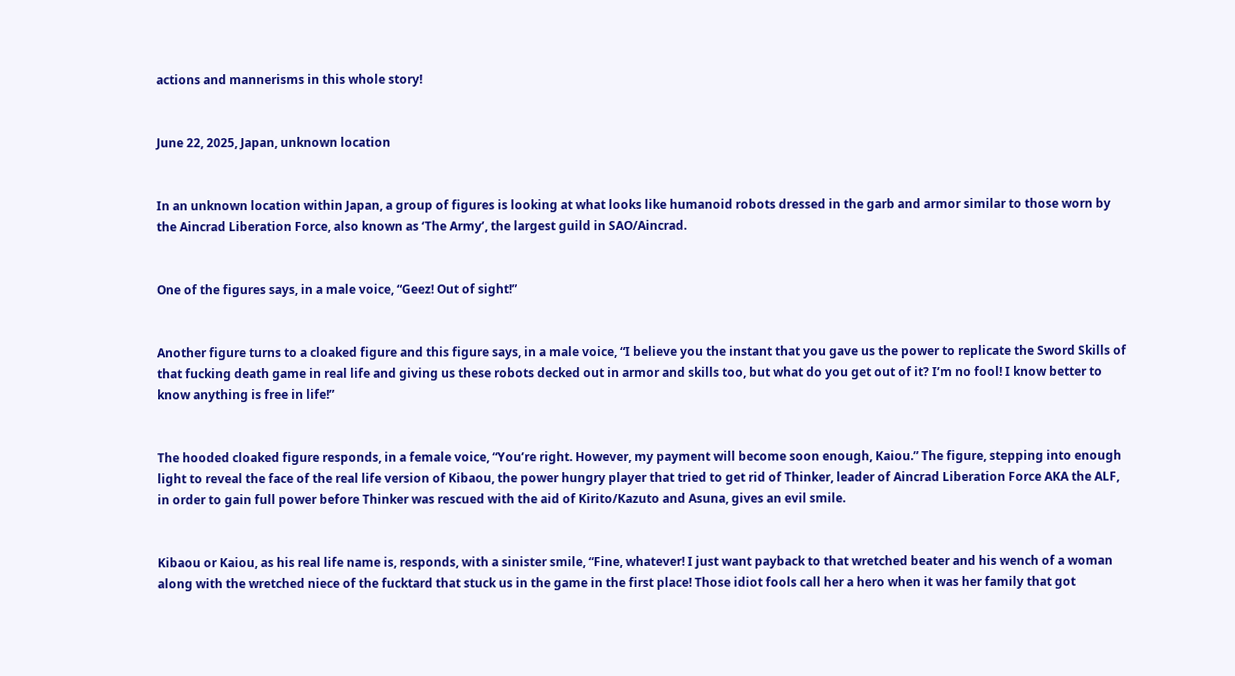actions and mannerisms in this whole story!


June 22, 2025, Japan, unknown location


In an unknown location within Japan, a group of figures is looking at what looks like humanoid robots dressed in the garb and armor similar to those worn by the Aincrad Liberation Force, also known as ‘The Army’, the largest guild in SAO/Aincrad.


One of the figures says, in a male voice, “Geez! Out of sight!”


Another figure turns to a cloaked figure and this figure says, in a male voice, “I believe you the instant that you gave us the power to replicate the Sword Skills of that fucking death game in real life and giving us these robots decked out in armor and skills too, but what do you get out of it? I’m no fool! I know better to know anything is free in life!”


The hooded cloaked figure responds, in a female voice, “You’re right. However, my payment will become soon enough, Kaiou.” The figure, stepping into enough light to reveal the face of the real life version of Kibaou, the power hungry player that tried to get rid of Thinker, leader of Aincrad Liberation Force AKA the ALF, in order to gain full power before Thinker was rescued with the aid of Kirito/Kazuto and Asuna, gives an evil smile.


Kibaou or Kaiou, as his real life name is, responds, with a sinister smile, “Fine, whatever! I just want payback to that wretched beater and his wench of a woman along with the wretched niece of the fucktard that stuck us in the game in the first place! Those idiot fools call her a hero when it was her family that got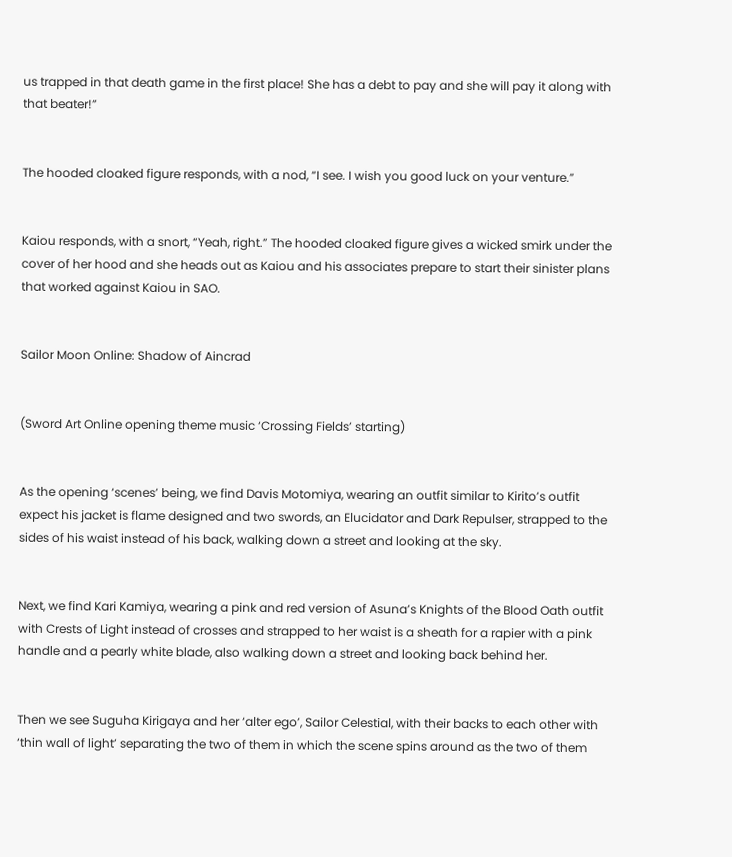us trapped in that death game in the first place! She has a debt to pay and she will pay it along with that beater!”


The hooded cloaked figure responds, with a nod, “I see. I wish you good luck on your venture.”


Kaiou responds, with a snort, “Yeah, right.” The hooded cloaked figure gives a wicked smirk under the cover of her hood and she heads out as Kaiou and his associates prepare to start their sinister plans that worked against Kaiou in SAO.


Sailor Moon Online: Shadow of Aincrad


(Sword Art Online opening theme music ‘Crossing Fields’ starting)


As the opening ‘scenes’ being, we find Davis Motomiya, wearing an outfit similar to Kirito’s outfit expect his jacket is flame designed and two swords, an Elucidator and Dark Repulser, strapped to the sides of his waist instead of his back, walking down a street and looking at the sky.


Next, we find Kari Kamiya, wearing a pink and red version of Asuna’s Knights of the Blood Oath outfit with Crests of Light instead of crosses and strapped to her waist is a sheath for a rapier with a pink handle and a pearly white blade, also walking down a street and looking back behind her.


Then we see Suguha Kirigaya and her ‘alter ego’, Sailor Celestial, with their backs to each other with ‘thin wall of light’ separating the two of them in which the scene spins around as the two of them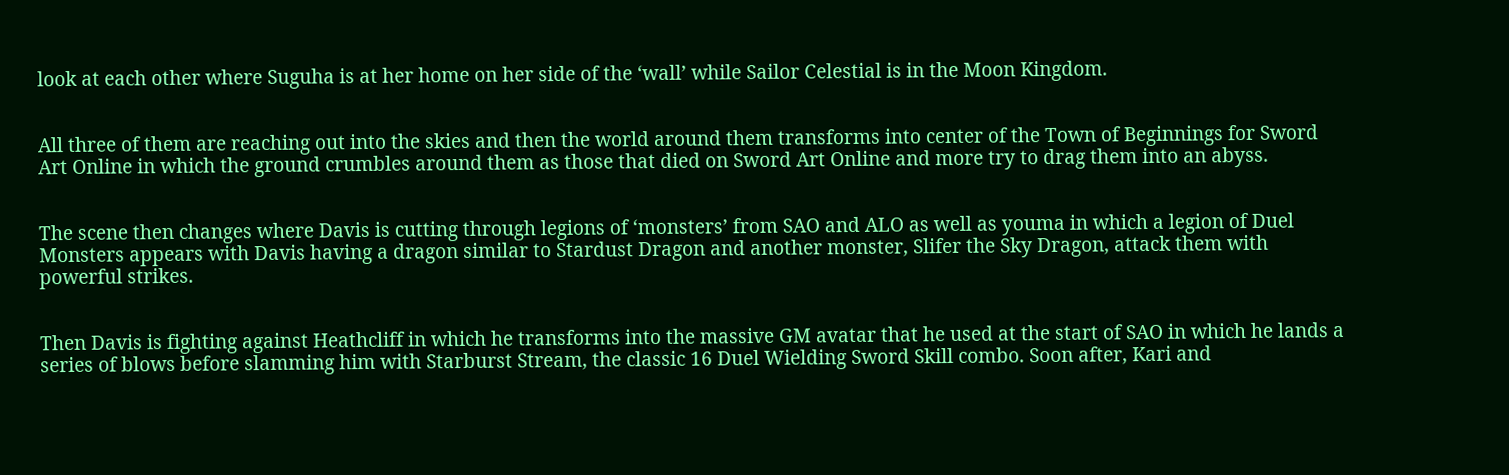look at each other where Suguha is at her home on her side of the ‘wall’ while Sailor Celestial is in the Moon Kingdom.


All three of them are reaching out into the skies and then the world around them transforms into center of the Town of Beginnings for Sword Art Online in which the ground crumbles around them as those that died on Sword Art Online and more try to drag them into an abyss.


The scene then changes where Davis is cutting through legions of ‘monsters’ from SAO and ALO as well as youma in which a legion of Duel Monsters appears with Davis having a dragon similar to Stardust Dragon and another monster, Slifer the Sky Dragon, attack them with powerful strikes.


Then Davis is fighting against Heathcliff in which he transforms into the massive GM avatar that he used at the start of SAO in which he lands a series of blows before slamming him with Starburst Stream, the classic 16 Duel Wielding Sword Skill combo. Soon after, Kari and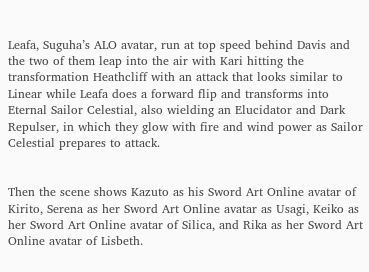Leafa, Suguha’s ALO avatar, run at top speed behind Davis and the two of them leap into the air with Kari hitting the transformation Heathcliff with an attack that looks similar to Linear while Leafa does a forward flip and transforms into Eternal Sailor Celestial, also wielding an Elucidator and Dark Repulser, in which they glow with fire and wind power as Sailor Celestial prepares to attack.


Then the scene shows Kazuto as his Sword Art Online avatar of Kirito, Serena as her Sword Art Online avatar as Usagi, Keiko as her Sword Art Online avatar of Silica, and Rika as her Sword Art Online avatar of Lisbeth.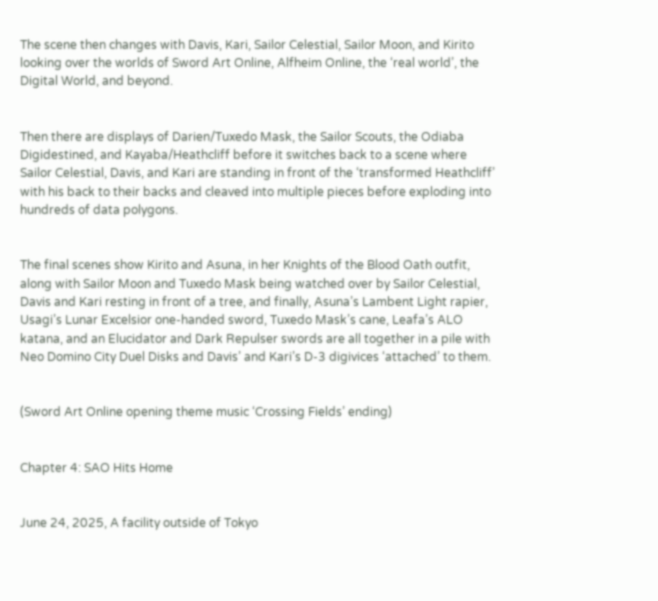The scene then changes with Davis, Kari, Sailor Celestial, Sailor Moon, and Kirito looking over the worlds of Sword Art Online, Alfheim Online, the ‘real world’, the Digital World, and beyond.


Then there are displays of Darien/Tuxedo Mask, the Sailor Scouts, the Odiaba Digidestined, and Kayaba/Heathcliff before it switches back to a scene where Sailor Celestial, Davis, and Kari are standing in front of the ‘transformed Heathcliff’ with his back to their backs and cleaved into multiple pieces before exploding into hundreds of data polygons.


The final scenes show Kirito and Asuna, in her Knights of the Blood Oath outfit, along with Sailor Moon and Tuxedo Mask being watched over by Sailor Celestial, Davis and Kari resting in front of a tree, and finally, Asuna’s Lambent Light rapier, Usagi’s Lunar Excelsior one-handed sword, Tuxedo Mask’s cane, Leafa’s ALO katana, and an Elucidator and Dark Repulser swords are all together in a pile with Neo Domino City Duel Disks and Davis’ and Kari’s D-3 digivices ‘attached’ to them.


(Sword Art Online opening theme music ‘Crossing Fields’ ending)


Chapter 4: SAO Hits Home


June 24, 2025, A facility outside of Tokyo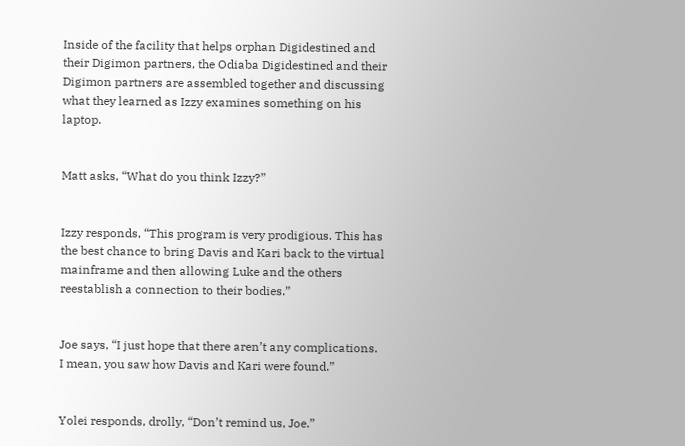Inside of the facility that helps orphan Digidestined and their Digimon partners, the Odiaba Digidestined and their Digimon partners are assembled together and discussing what they learned as Izzy examines something on his laptop.


Matt asks, “What do you think Izzy?”


Izzy responds, “This program is very prodigious. This has the best chance to bring Davis and Kari back to the virtual mainframe and then allowing Luke and the others reestablish a connection to their bodies.”


Joe says, “I just hope that there aren’t any complications. I mean, you saw how Davis and Kari were found.”


Yolei responds, drolly, “Don’t remind us, Joe.”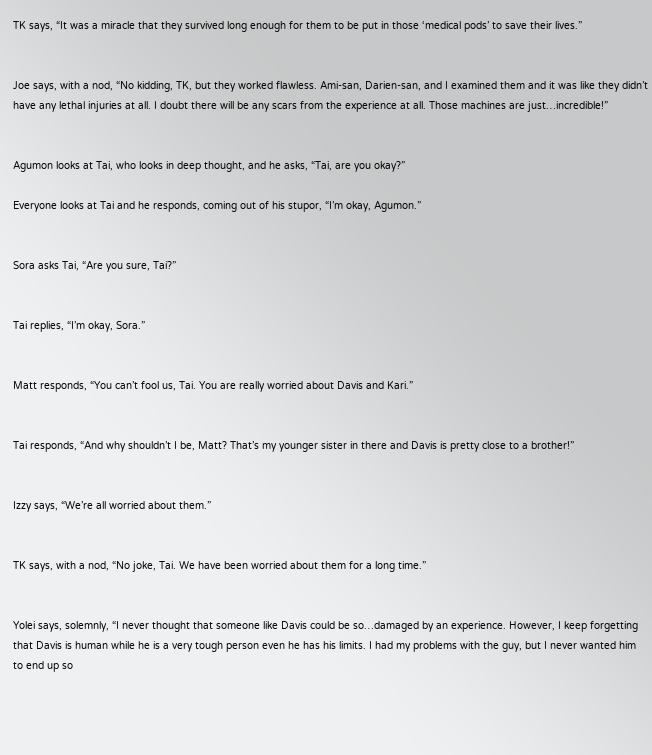TK says, “It was a miracle that they survived long enough for them to be put in those ‘medical pods’ to save their lives.”


Joe says, with a nod, “No kidding, TK, but they worked flawless. Ami-san, Darien-san, and I examined them and it was like they didn’t have any lethal injuries at all. I doubt there will be any scars from the experience at all. Those machines are just…incredible!”


Agumon looks at Tai, who looks in deep thought, and he asks, “Tai, are you okay?”

Everyone looks at Tai and he responds, coming out of his stupor, “I’m okay, Agumon.”


Sora asks Tai, “Are you sure, Tai?”


Tai replies, “I’m okay, Sora.”


Matt responds, “You can’t fool us, Tai. You are really worried about Davis and Kari.”


Tai responds, “And why shouldn’t I be, Matt? That’s my younger sister in there and Davis is pretty close to a brother!”


Izzy says, “We’re all worried about them.”


TK says, with a nod, “No joke, Tai. We have been worried about them for a long time.”


Yolei says, solemnly, “I never thought that someone like Davis could be so…damaged by an experience. However, I keep forgetting that Davis is human while he is a very tough person even he has his limits. I had my problems with the guy, but I never wanted him to end up so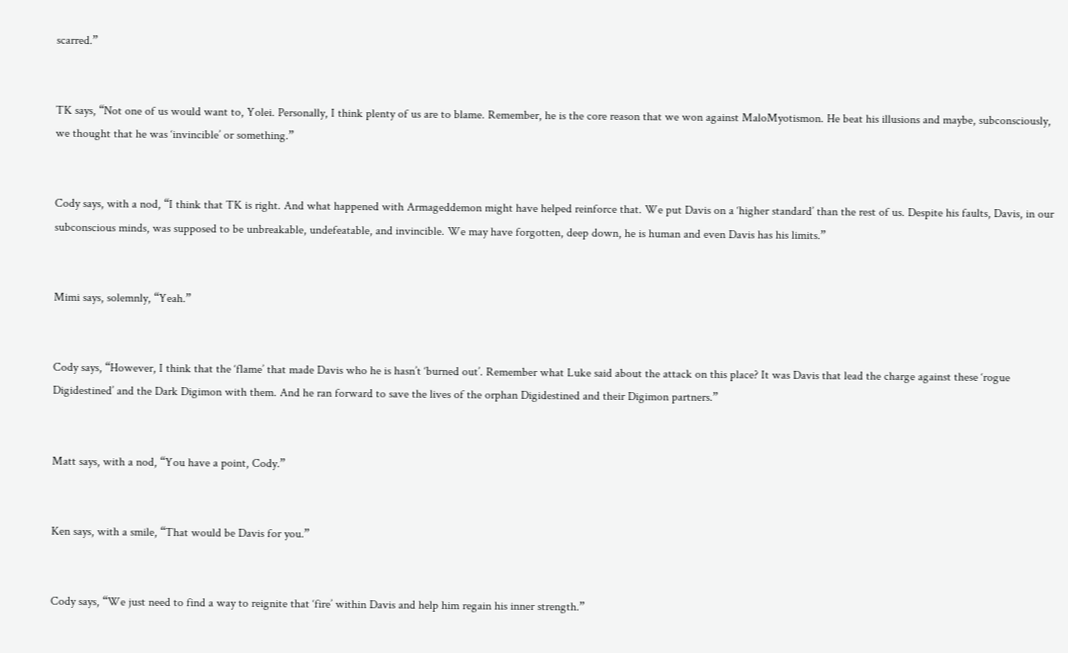scarred.”


TK says, “Not one of us would want to, Yolei. Personally, I think plenty of us are to blame. Remember, he is the core reason that we won against MaloMyotismon. He beat his illusions and maybe, subconsciously, we thought that he was ‘invincible’ or something.”


Cody says, with a nod, “I think that TK is right. And what happened with Armageddemon might have helped reinforce that. We put Davis on a ‘higher standard’ than the rest of us. Despite his faults, Davis, in our subconscious minds, was supposed to be unbreakable, undefeatable, and invincible. We may have forgotten, deep down, he is human and even Davis has his limits.”


Mimi says, solemnly, “Yeah.”


Cody says, “However, I think that the ‘flame’ that made Davis who he is hasn’t ‘burned out’. Remember what Luke said about the attack on this place? It was Davis that lead the charge against these ‘rogue Digidestined’ and the Dark Digimon with them. And he ran forward to save the lives of the orphan Digidestined and their Digimon partners.”


Matt says, with a nod, “You have a point, Cody.”


Ken says, with a smile, “That would be Davis for you.”


Cody says, “We just need to find a way to reignite that ‘fire’ within Davis and help him regain his inner strength.”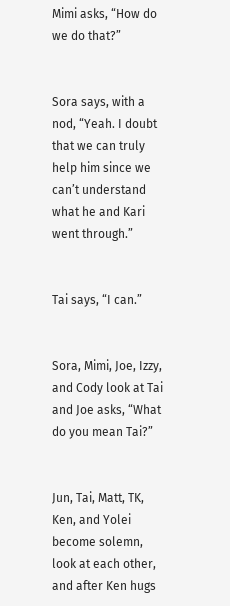Mimi asks, “How do we do that?”


Sora says, with a nod, “Yeah. I doubt that we can truly help him since we can’t understand what he and Kari went through.”


Tai says, “I can.”


Sora, Mimi, Joe, Izzy, and Cody look at Tai and Joe asks, “What do you mean Tai?”


Jun, Tai, Matt, TK, Ken, and Yolei become solemn, look at each other, and after Ken hugs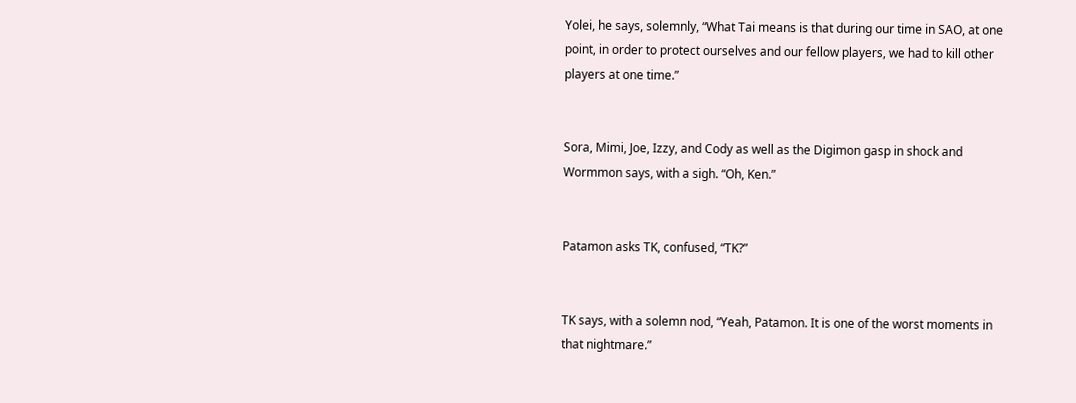Yolei, he says, solemnly, “What Tai means is that during our time in SAO, at one point, in order to protect ourselves and our fellow players, we had to kill other players at one time.”


Sora, Mimi, Joe, Izzy, and Cody as well as the Digimon gasp in shock and Wormmon says, with a sigh. “Oh, Ken.”


Patamon asks TK, confused, “TK?”


TK says, with a solemn nod, “Yeah, Patamon. It is one of the worst moments in that nightmare.”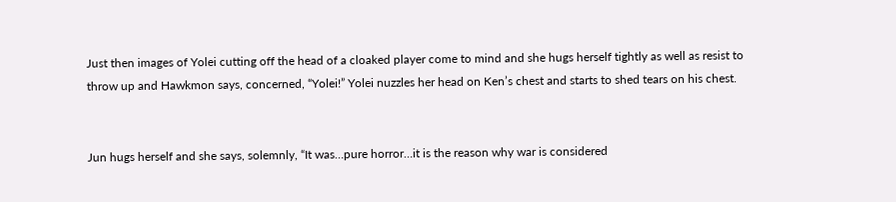Just then images of Yolei cutting off the head of a cloaked player come to mind and she hugs herself tightly as well as resist to throw up and Hawkmon says, concerned, “Yolei!” Yolei nuzzles her head on Ken’s chest and starts to shed tears on his chest.


Jun hugs herself and she says, solemnly, “It was…pure horror…it is the reason why war is considered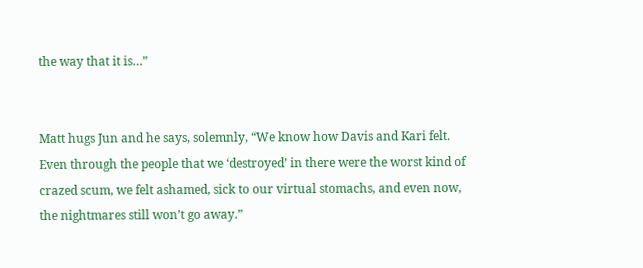the way that it is…”


Matt hugs Jun and he says, solemnly, “We know how Davis and Kari felt. Even through the people that we ‘destroyed’ in there were the worst kind of crazed scum, we felt ashamed, sick to our virtual stomachs, and even now, the nightmares still won’t go away.”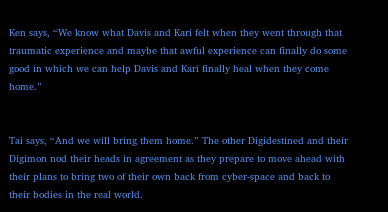Ken says, “We know what Davis and Kari felt when they went through that traumatic experience and maybe that awful experience can finally do some good in which we can help Davis and Kari finally heal when they come home.”


Tai says, “And we will bring them home.” The other Digidestined and their Digimon nod their heads in agreement as they prepare to move ahead with their plans to bring two of their own back from cyber-space and back to their bodies in the real world.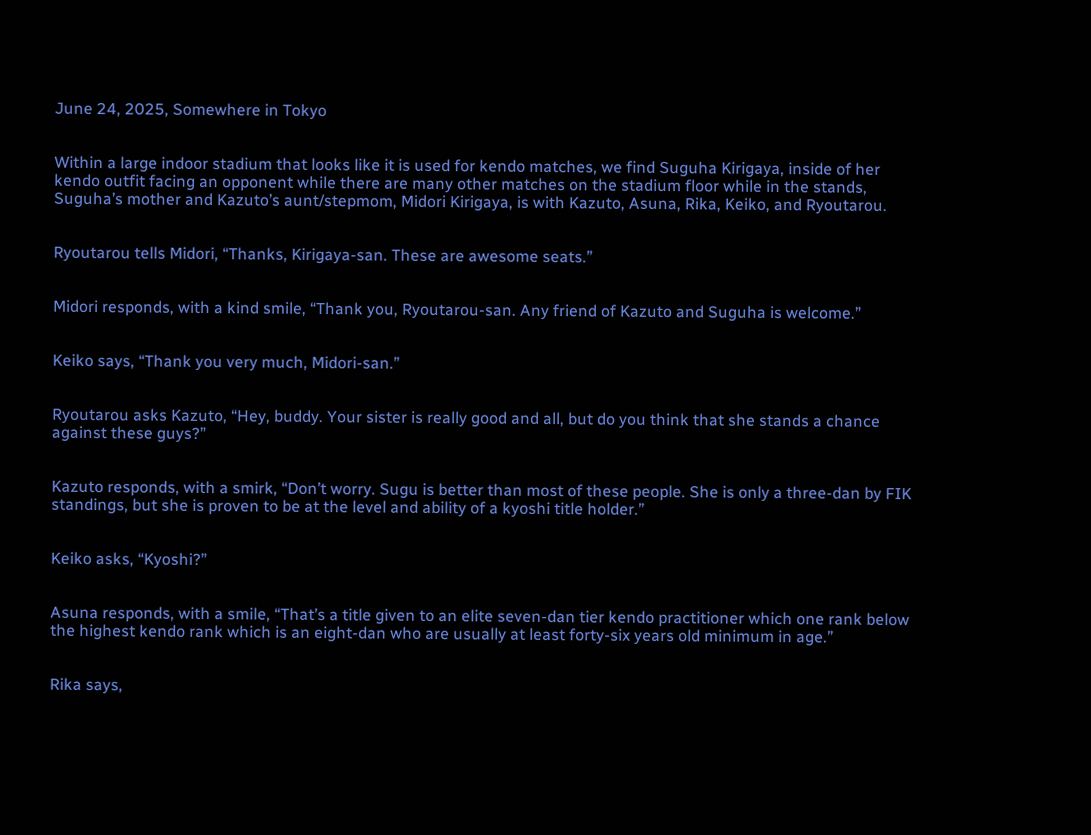June 24, 2025, Somewhere in Tokyo


Within a large indoor stadium that looks like it is used for kendo matches, we find Suguha Kirigaya, inside of her kendo outfit facing an opponent while there are many other matches on the stadium floor while in the stands, Suguha’s mother and Kazuto’s aunt/stepmom, Midori Kirigaya, is with Kazuto, Asuna, Rika, Keiko, and Ryoutarou.


Ryoutarou tells Midori, “Thanks, Kirigaya-san. These are awesome seats.”


Midori responds, with a kind smile, “Thank you, Ryoutarou-san. Any friend of Kazuto and Suguha is welcome.”


Keiko says, “Thank you very much, Midori-san.”


Ryoutarou asks Kazuto, “Hey, buddy. Your sister is really good and all, but do you think that she stands a chance against these guys?”


Kazuto responds, with a smirk, “Don’t worry. Sugu is better than most of these people. She is only a three-dan by FIK standings, but she is proven to be at the level and ability of a kyoshi title holder.”


Keiko asks, “Kyoshi?”


Asuna responds, with a smile, “That’s a title given to an elite seven-dan tier kendo practitioner which one rank below the highest kendo rank which is an eight-dan who are usually at least forty-six years old minimum in age.”


Rika says,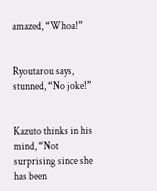amazed, “Whoa!”


Ryoutarou says, stunned, “No joke!”


Kazuto thinks in his mind, “Not surprising since she has been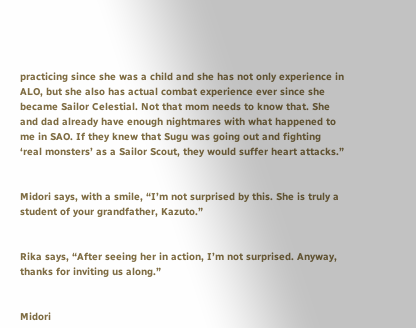practicing since she was a child and she has not only experience in ALO, but she also has actual combat experience ever since she became Sailor Celestial. Not that mom needs to know that. She and dad already have enough nightmares with what happened to me in SAO. If they knew that Sugu was going out and fighting ‘real monsters’ as a Sailor Scout, they would suffer heart attacks.”


Midori says, with a smile, “I’m not surprised by this. She is truly a student of your grandfather, Kazuto.”


Rika says, “After seeing her in action, I’m not surprised. Anyway, thanks for inviting us along.”


Midori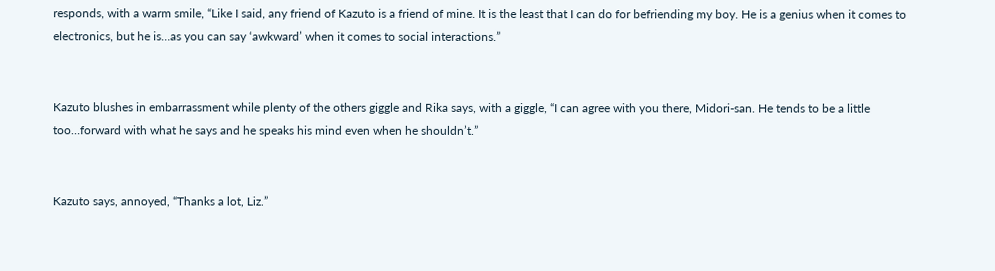responds, with a warm smile, “Like I said, any friend of Kazuto is a friend of mine. It is the least that I can do for befriending my boy. He is a genius when it comes to electronics, but he is…as you can say ‘awkward’ when it comes to social interactions.”


Kazuto blushes in embarrassment while plenty of the others giggle and Rika says, with a giggle, “I can agree with you there, Midori-san. He tends to be a little too…forward with what he says and he speaks his mind even when he shouldn’t.”


Kazuto says, annoyed, “Thanks a lot, Liz.”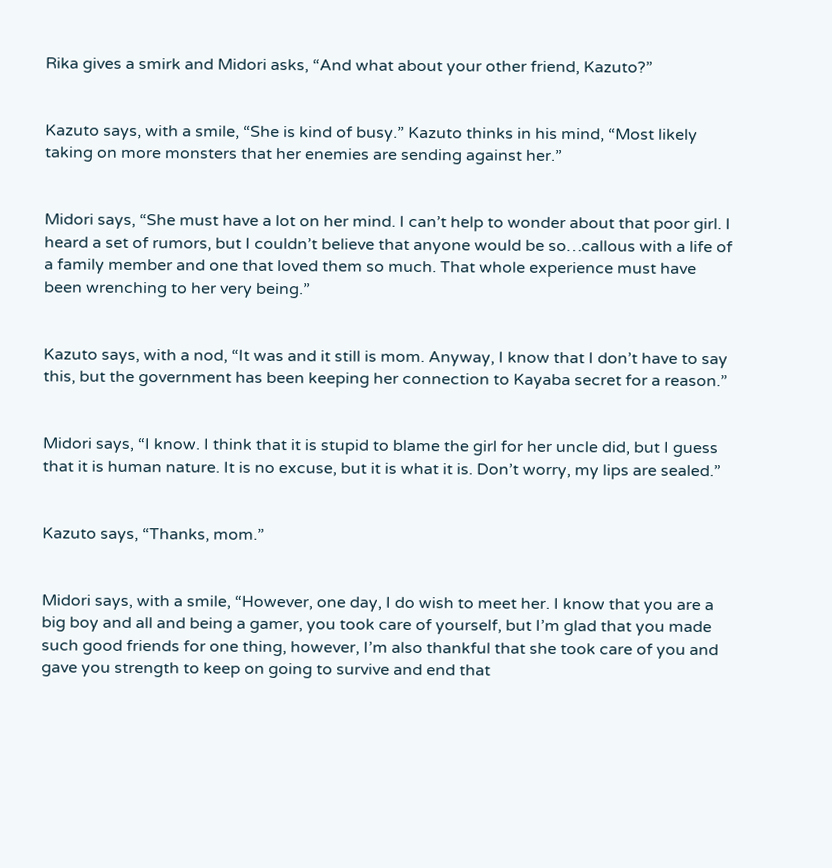Rika gives a smirk and Midori asks, “And what about your other friend, Kazuto?”


Kazuto says, with a smile, “She is kind of busy.” Kazuto thinks in his mind, “Most likely taking on more monsters that her enemies are sending against her.”


Midori says, “She must have a lot on her mind. I can’t help to wonder about that poor girl. I heard a set of rumors, but I couldn’t believe that anyone would be so…callous with a life of a family member and one that loved them so much. That whole experience must have been wrenching to her very being.”


Kazuto says, with a nod, “It was and it still is mom. Anyway, I know that I don’t have to say this, but the government has been keeping her connection to Kayaba secret for a reason.”


Midori says, “I know. I think that it is stupid to blame the girl for her uncle did, but I guess that it is human nature. It is no excuse, but it is what it is. Don’t worry, my lips are sealed.”


Kazuto says, “Thanks, mom.”


Midori says, with a smile, “However, one day, I do wish to meet her. I know that you are a big boy and all and being a gamer, you took care of yourself, but I’m glad that you made such good friends for one thing, however, I’m also thankful that she took care of you and gave you strength to keep on going to survive and end that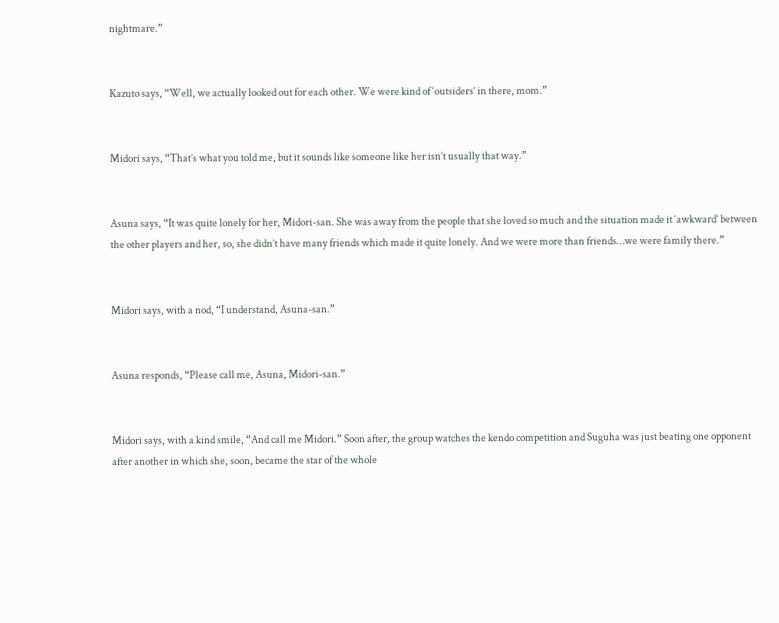nightmare.”


Kazuto says, “Well, we actually looked out for each other. We were kind of ‘outsiders’ in there, mom.”


Midori says, “That’s what you told me, but it sounds like someone like her isn’t usually that way.”


Asuna says, “It was quite lonely for her, Midori-san. She was away from the people that she loved so much and the situation made it ‘awkward’ between the other players and her, so, she didn’t have many friends which made it quite lonely. And we were more than friends…we were family there.”


Midori says, with a nod, “I understand, Asuna-san.”


Asuna responds, “Please call me, Asuna, Midori-san.”


Midori says, with a kind smile, “And call me Midori.” Soon after, the group watches the kendo competition and Suguha was just beating one opponent after another in which she, soon, became the star of the whole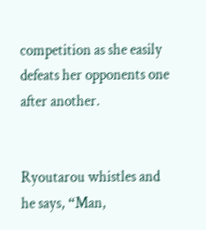competition as she easily defeats her opponents one after another.


Ryoutarou whistles and he says, “Man,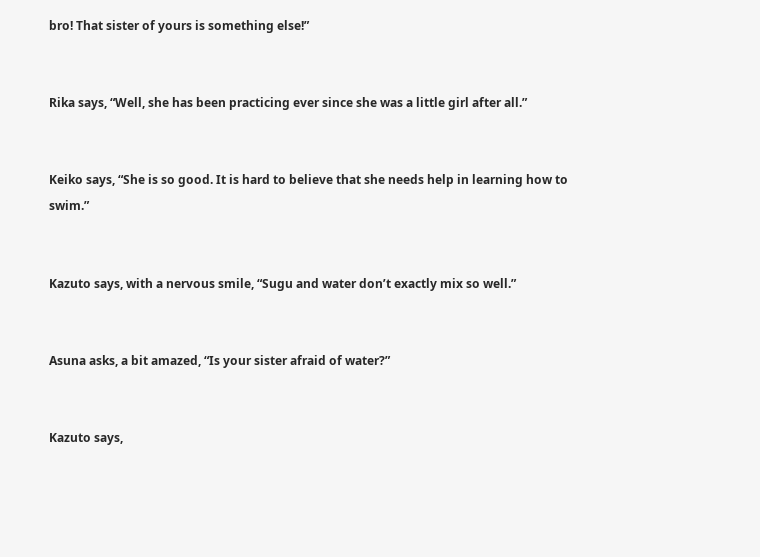bro! That sister of yours is something else!”


Rika says, “Well, she has been practicing ever since she was a little girl after all.”


Keiko says, “She is so good. It is hard to believe that she needs help in learning how to swim.”


Kazuto says, with a nervous smile, “Sugu and water don’t exactly mix so well.”


Asuna asks, a bit amazed, “Is your sister afraid of water?”


Kazuto says,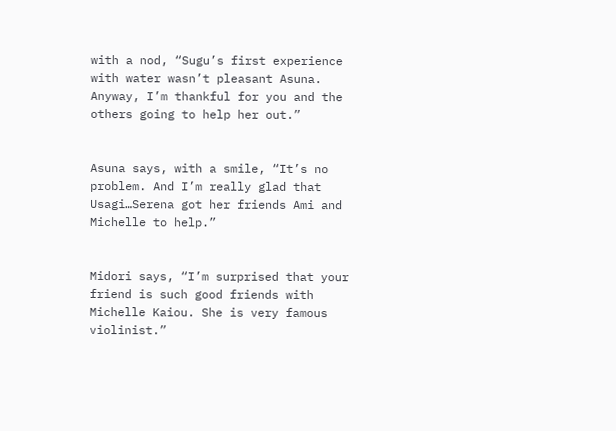with a nod, “Sugu’s first experience with water wasn’t pleasant Asuna. Anyway, I’m thankful for you and the others going to help her out.”


Asuna says, with a smile, “It’s no problem. And I’m really glad that Usagi…Serena got her friends Ami and Michelle to help.”


Midori says, “I’m surprised that your friend is such good friends with Michelle Kaiou. She is very famous violinist.”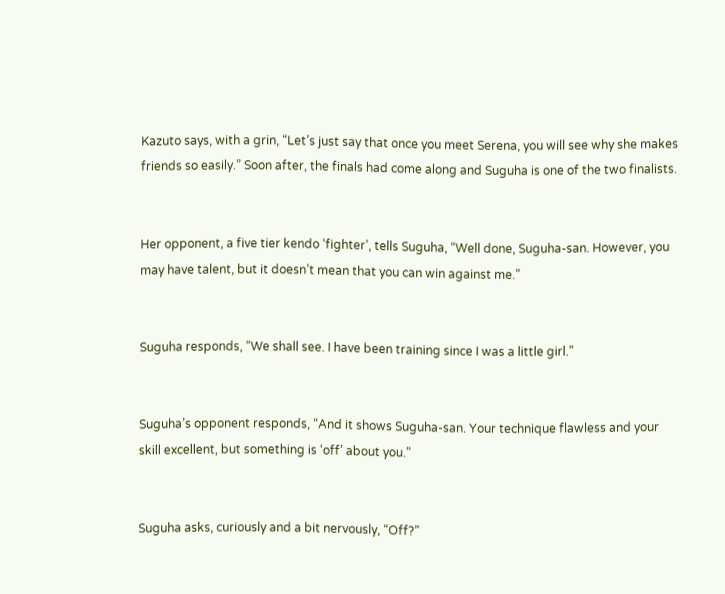Kazuto says, with a grin, “Let’s just say that once you meet Serena, you will see why she makes friends so easily.” Soon after, the finals had come along and Suguha is one of the two finalists.


Her opponent, a five tier kendo ‘fighter’, tells Suguha, “Well done, Suguha-san. However, you may have talent, but it doesn’t mean that you can win against me.”


Suguha responds, “We shall see. I have been training since I was a little girl.”


Suguha’s opponent responds, “And it shows Suguha-san. Your technique flawless and your skill excellent, but something is ‘off’ about you.”


Suguha asks, curiously and a bit nervously, “Off?”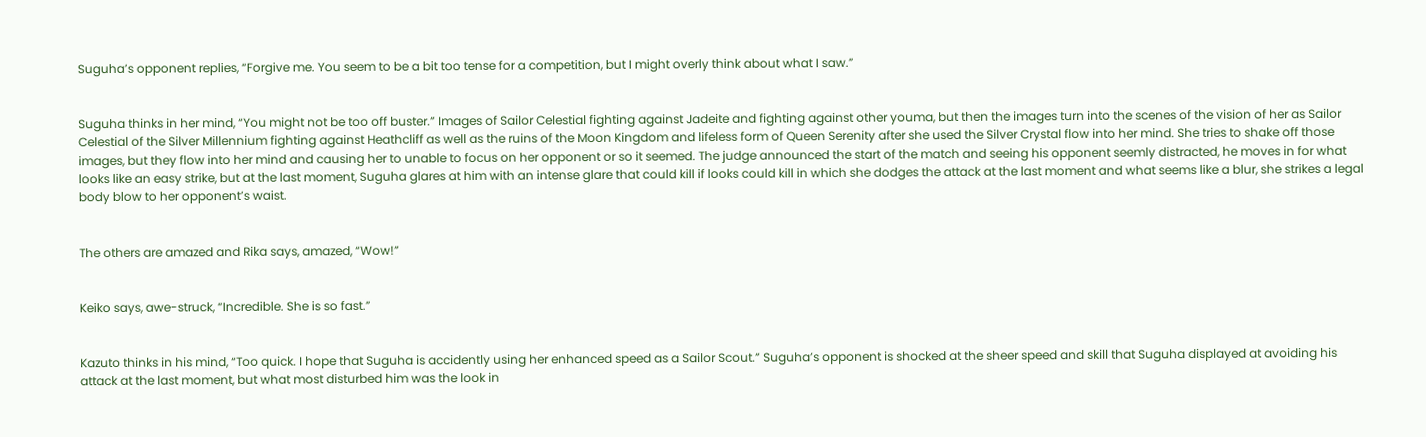Suguha’s opponent replies, “Forgive me. You seem to be a bit too tense for a competition, but I might overly think about what I saw.”


Suguha thinks in her mind, “You might not be too off buster.” Images of Sailor Celestial fighting against Jadeite and fighting against other youma, but then the images turn into the scenes of the vision of her as Sailor Celestial of the Silver Millennium fighting against Heathcliff as well as the ruins of the Moon Kingdom and lifeless form of Queen Serenity after she used the Silver Crystal flow into her mind. She tries to shake off those images, but they flow into her mind and causing her to unable to focus on her opponent or so it seemed. The judge announced the start of the match and seeing his opponent seemly distracted, he moves in for what looks like an easy strike, but at the last moment, Suguha glares at him with an intense glare that could kill if looks could kill in which she dodges the attack at the last moment and what seems like a blur, she strikes a legal body blow to her opponent’s waist.


The others are amazed and Rika says, amazed, “Wow!”


Keiko says, awe-struck, “Incredible. She is so fast.”


Kazuto thinks in his mind, “Too quick. I hope that Suguha is accidently using her enhanced speed as a Sailor Scout.” Suguha’s opponent is shocked at the sheer speed and skill that Suguha displayed at avoiding his attack at the last moment, but what most disturbed him was the look in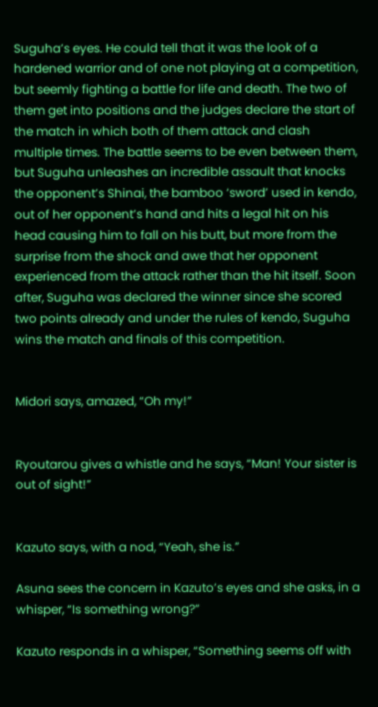Suguha’s eyes. He could tell that it was the look of a hardened warrior and of one not playing at a competition, but seemly fighting a battle for life and death. The two of them get into positions and the judges declare the start of the match in which both of them attack and clash multiple times. The battle seems to be even between them, but Suguha unleashes an incredible assault that knocks the opponent’s Shinai, the bamboo ‘sword’ used in kendo, out of her opponent’s hand and hits a legal hit on his head causing him to fall on his butt, but more from the surprise from the shock and awe that her opponent experienced from the attack rather than the hit itself. Soon after, Suguha was declared the winner since she scored two points already and under the rules of kendo, Suguha wins the match and finals of this competition.


Midori says, amazed, “Oh my!”


Ryoutarou gives a whistle and he says, “Man! Your sister is out of sight!”


Kazuto says, with a nod, “Yeah, she is.”

Asuna sees the concern in Kazuto’s eyes and she asks, in a whisper, “Is something wrong?”

Kazuto responds in a whisper, “Something seems off with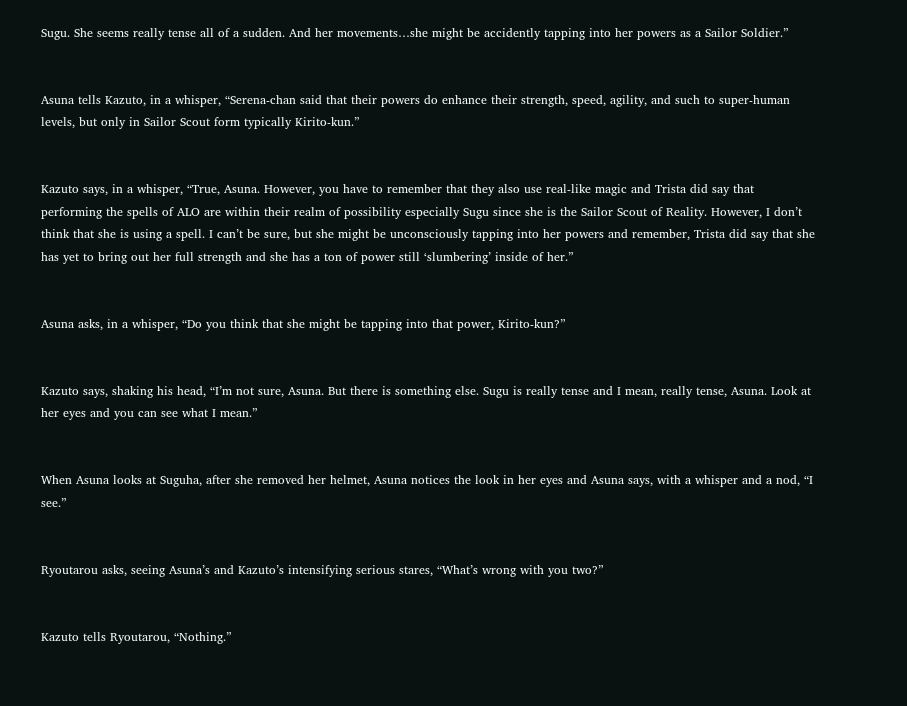Sugu. She seems really tense all of a sudden. And her movements…she might be accidently tapping into her powers as a Sailor Soldier.”


Asuna tells Kazuto, in a whisper, “Serena-chan said that their powers do enhance their strength, speed, agility, and such to super-human levels, but only in Sailor Scout form typically Kirito-kun.”


Kazuto says, in a whisper, “True, Asuna. However, you have to remember that they also use real-like magic and Trista did say that performing the spells of ALO are within their realm of possibility especially Sugu since she is the Sailor Scout of Reality. However, I don’t think that she is using a spell. I can’t be sure, but she might be unconsciously tapping into her powers and remember, Trista did say that she has yet to bring out her full strength and she has a ton of power still ‘slumbering’ inside of her.”


Asuna asks, in a whisper, “Do you think that she might be tapping into that power, Kirito-kun?”


Kazuto says, shaking his head, “I’m not sure, Asuna. But there is something else. Sugu is really tense and I mean, really tense, Asuna. Look at her eyes and you can see what I mean.”


When Asuna looks at Suguha, after she removed her helmet, Asuna notices the look in her eyes and Asuna says, with a whisper and a nod, “I see.”


Ryoutarou asks, seeing Asuna’s and Kazuto’s intensifying serious stares, “What’s wrong with you two?”


Kazuto tells Ryoutarou, “Nothing.”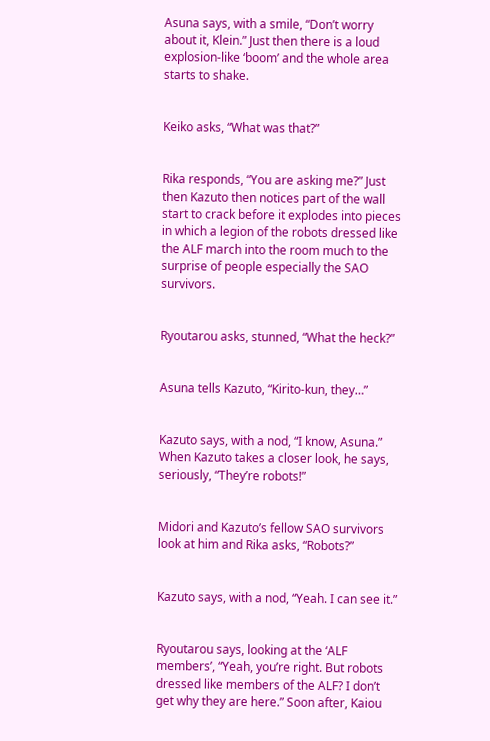Asuna says, with a smile, “Don’t worry about it, Klein.” Just then there is a loud explosion-like ‘boom’ and the whole area starts to shake.


Keiko asks, “What was that?”


Rika responds, “You are asking me?” Just then Kazuto then notices part of the wall start to crack before it explodes into pieces in which a legion of the robots dressed like the ALF march into the room much to the surprise of people especially the SAO survivors.


Ryoutarou asks, stunned, “What the heck?”


Asuna tells Kazuto, “Kirito-kun, they…”


Kazuto says, with a nod, “I know, Asuna.” When Kazuto takes a closer look, he says, seriously, “They’re robots!”


Midori and Kazuto’s fellow SAO survivors look at him and Rika asks, “Robots?”


Kazuto says, with a nod, “Yeah. I can see it.”


Ryoutarou says, looking at the ‘ALF members’, “Yeah, you’re right. But robots dressed like members of the ALF? I don’t get why they are here.” Soon after, Kaiou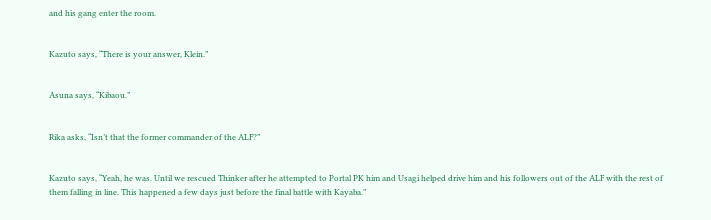and his gang enter the room.


Kazuto says, “There is your answer, Klein.”


Asuna says, “Kibaou.”


Rika asks, “Isn’t that the former commander of the ALF?”


Kazuto says, “Yeah, he was. Until we rescued Thinker after he attempted to Portal PK him and Usagi helped drive him and his followers out of the ALF with the rest of them falling in line. This happened a few days just before the final battle with Kayaba.”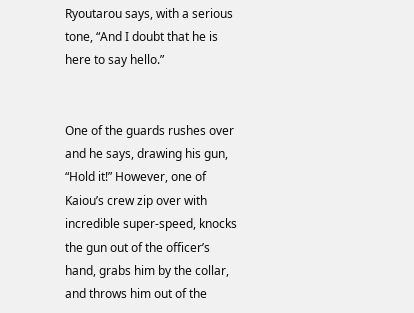Ryoutarou says, with a serious tone, “And I doubt that he is here to say hello.”


One of the guards rushes over and he says, drawing his gun, “Hold it!” However, one of Kaiou’s crew zip over with incredible super-speed, knocks the gun out of the officer’s hand, grabs him by the collar, and throws him out of the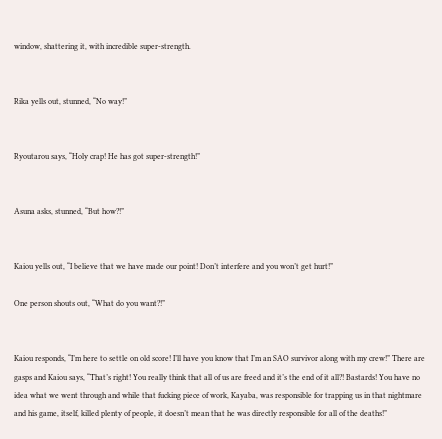window, shattering it, with incredible super-strength.


Rika yells out, stunned, “No way!”


Ryoutarou says, “Holy crap! He has got super-strength!”


Asuna asks, stunned, “But how?!”


Kaiou yells out, “I believe that we have made our point! Don’t interfere and you won’t get hurt!”

One person shouts out, “What do you want?!”


Kaiou responds, “I’m here to settle on old score! I’ll have you know that I’m an SAO survivor along with my crew!” There are gasps and Kaiou says, “That’s right! You really think that all of us are freed and it’s the end of it all?! Bastards! You have no idea what we went through and while that fucking piece of work, Kayaba, was responsible for trapping us in that nightmare and his game, itself, killed plenty of people, it doesn’t mean that he was directly responsible for all of the deaths!”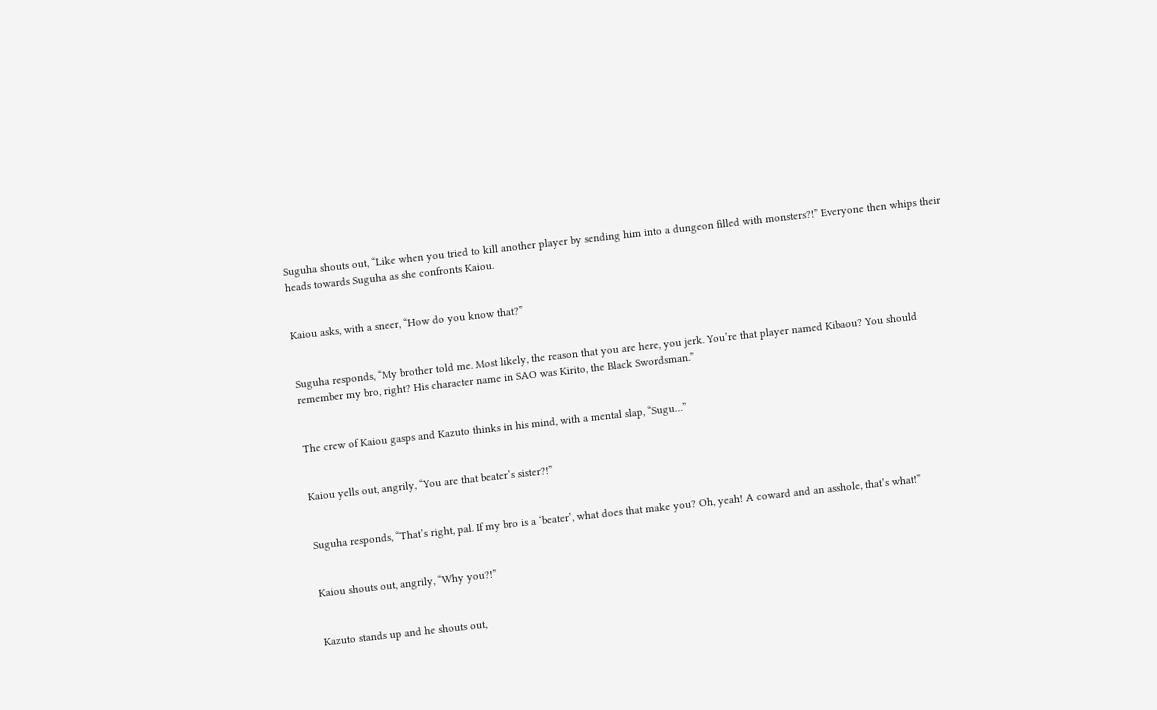Suguha shouts out, “Like when you tried to kill another player by sending him into a dungeon filled with monsters?!” Everyone then whips their heads towards Suguha as she confronts Kaiou.


Kaiou asks, with a sneer, “How do you know that?”


Suguha responds, “My brother told me. Most likely, the reason that you are here, you jerk. You’re that player named Kibaou? You should remember my bro, right? His character name in SAO was Kirito, the Black Swordsman.”


The crew of Kaiou gasps and Kazuto thinks in his mind, with a mental slap, “Sugu…”


Kaiou yells out, angrily, “You are that beater’s sister?!”


Suguha responds, “That’s right, pal. If my bro is a ‘beater’, what does that make you? Oh, yeah! A coward and an asshole, that’s what!”


Kaiou shouts out, angrily, “Why you?!”


Kazuto stands up and he shouts out,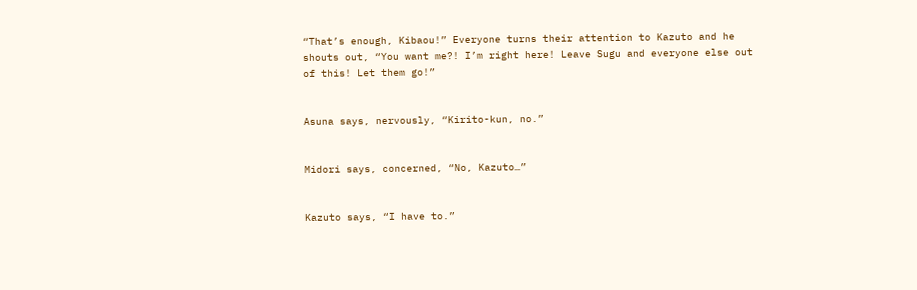“That’s enough, Kibaou!” Everyone turns their attention to Kazuto and he shouts out, “You want me?! I’m right here! Leave Sugu and everyone else out of this! Let them go!”


Asuna says, nervously, “Kirito-kun, no.”


Midori says, concerned, “No, Kazuto…”


Kazuto says, “I have to.”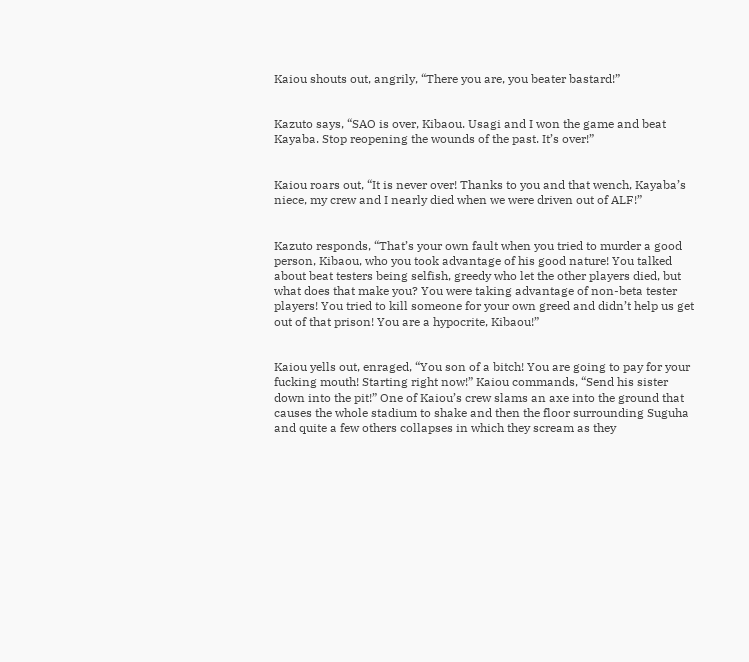Kaiou shouts out, angrily, “There you are, you beater bastard!”


Kazuto says, “SAO is over, Kibaou. Usagi and I won the game and beat Kayaba. Stop reopening the wounds of the past. It’s over!”


Kaiou roars out, “It is never over! Thanks to you and that wench, Kayaba’s niece, my crew and I nearly died when we were driven out of ALF!”


Kazuto responds, “That’s your own fault when you tried to murder a good person, Kibaou, who you took advantage of his good nature! You talked about beat testers being selfish, greedy who let the other players died, but what does that make you? You were taking advantage of non-beta tester players! You tried to kill someone for your own greed and didn’t help us get out of that prison! You are a hypocrite, Kibaou!”


Kaiou yells out, enraged, “You son of a bitch! You are going to pay for your fucking mouth! Starting right now!” Kaiou commands, “Send his sister down into the pit!” One of Kaiou’s crew slams an axe into the ground that causes the whole stadium to shake and then the floor surrounding Suguha and quite a few others collapses in which they scream as they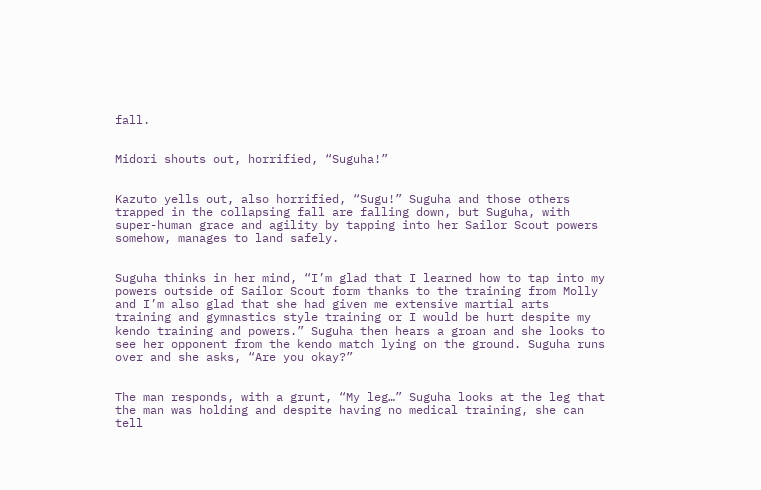fall.


Midori shouts out, horrified, “Suguha!”


Kazuto yells out, also horrified, “Sugu!” Suguha and those others trapped in the collapsing fall are falling down, but Suguha, with super-human grace and agility by tapping into her Sailor Scout powers somehow, manages to land safely.


Suguha thinks in her mind, “I’m glad that I learned how to tap into my powers outside of Sailor Scout form thanks to the training from Molly and I’m also glad that she had given me extensive martial arts training and gymnastics style training or I would be hurt despite my kendo training and powers.” Suguha then hears a groan and she looks to see her opponent from the kendo match lying on the ground. Suguha runs over and she asks, “Are you okay?”


The man responds, with a grunt, “My leg…” Suguha looks at the leg that the man was holding and despite having no medical training, she can tell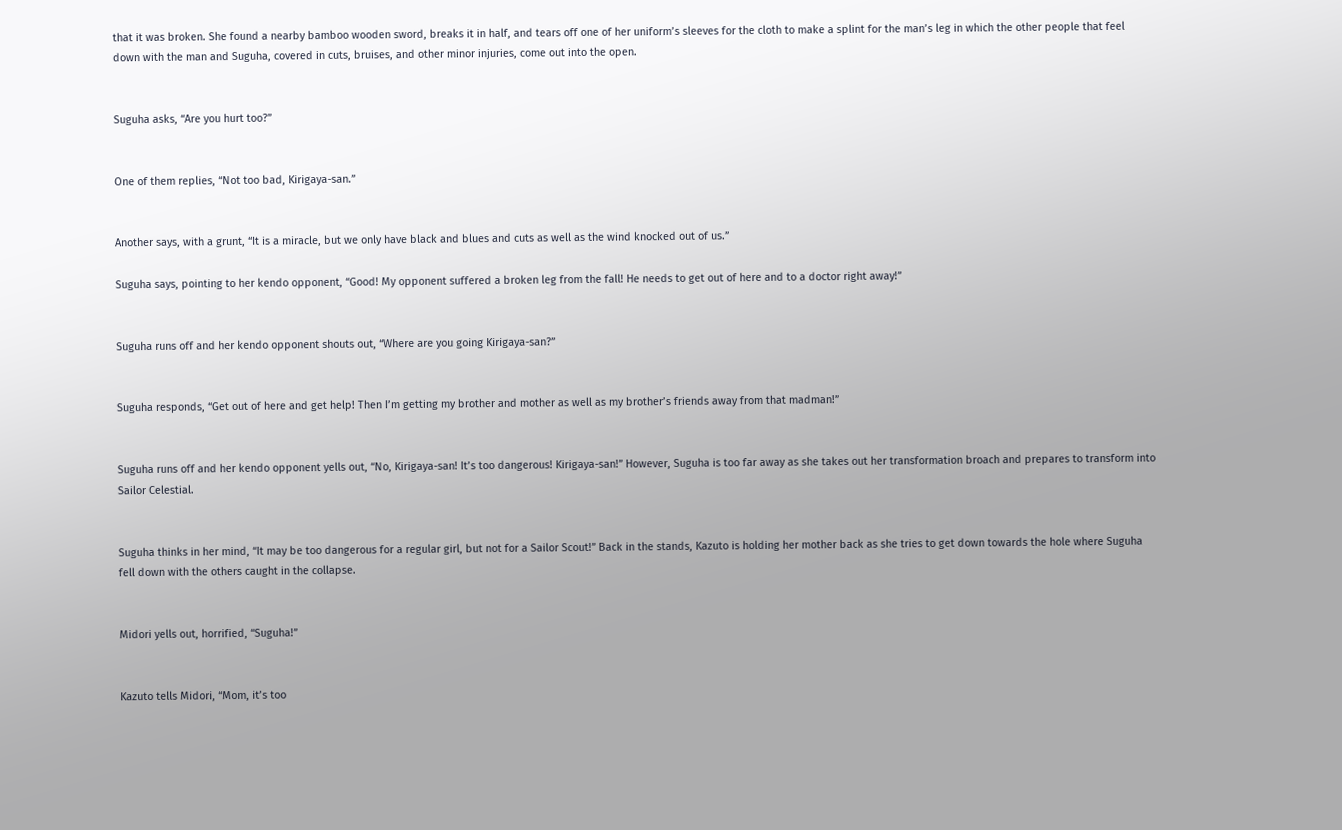that it was broken. She found a nearby bamboo wooden sword, breaks it in half, and tears off one of her uniform’s sleeves for the cloth to make a splint for the man’s leg in which the other people that feel down with the man and Suguha, covered in cuts, bruises, and other minor injuries, come out into the open.


Suguha asks, “Are you hurt too?”


One of them replies, “Not too bad, Kirigaya-san.”


Another says, with a grunt, “It is a miracle, but we only have black and blues and cuts as well as the wind knocked out of us.”

Suguha says, pointing to her kendo opponent, “Good! My opponent suffered a broken leg from the fall! He needs to get out of here and to a doctor right away!”


Suguha runs off and her kendo opponent shouts out, “Where are you going Kirigaya-san?”


Suguha responds, “Get out of here and get help! Then I’m getting my brother and mother as well as my brother’s friends away from that madman!”


Suguha runs off and her kendo opponent yells out, “No, Kirigaya-san! It’s too dangerous! Kirigaya-san!” However, Suguha is too far away as she takes out her transformation broach and prepares to transform into Sailor Celestial.


Suguha thinks in her mind, “It may be too dangerous for a regular girl, but not for a Sailor Scout!” Back in the stands, Kazuto is holding her mother back as she tries to get down towards the hole where Suguha fell down with the others caught in the collapse.


Midori yells out, horrified, “Suguha!”


Kazuto tells Midori, “Mom, it’s too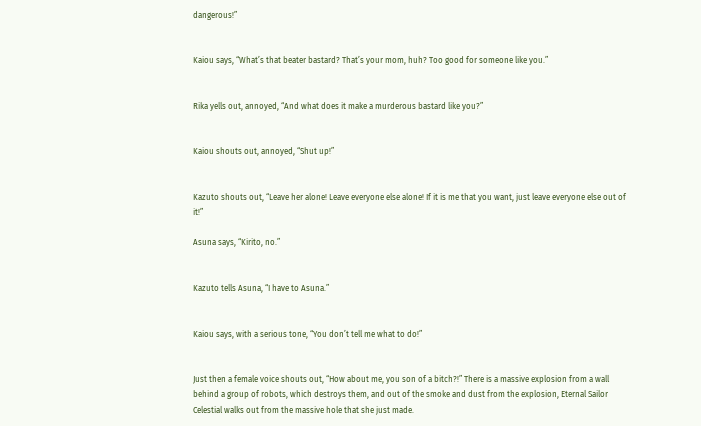dangerous!”


Kaiou says, “What’s that beater bastard? That’s your mom, huh? Too good for someone like you.”


Rika yells out, annoyed, “And what does it make a murderous bastard like you?”


Kaiou shouts out, annoyed, “Shut up!”


Kazuto shouts out, “Leave her alone! Leave everyone else alone! If it is me that you want, just leave everyone else out of it!”

Asuna says, “Kirito, no.”


Kazuto tells Asuna, “I have to Asuna.”


Kaiou says, with a serious tone, “You don’t tell me what to do!”


Just then a female voice shouts out, “How about me, you son of a bitch?!” There is a massive explosion from a wall behind a group of robots, which destroys them, and out of the smoke and dust from the explosion, Eternal Sailor Celestial walks out from the massive hole that she just made.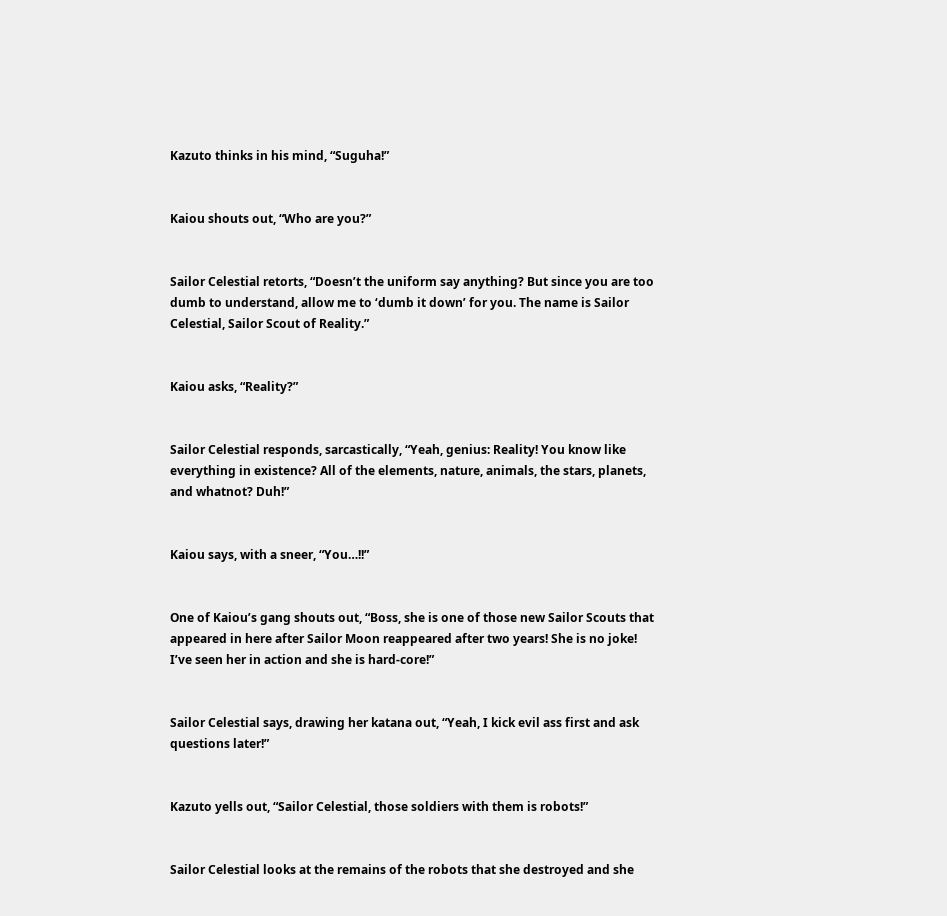Kazuto thinks in his mind, “Suguha!”


Kaiou shouts out, “Who are you?”


Sailor Celestial retorts, “Doesn’t the uniform say anything? But since you are too dumb to understand, allow me to ‘dumb it down’ for you. The name is Sailor Celestial, Sailor Scout of Reality.”


Kaiou asks, “Reality?”


Sailor Celestial responds, sarcastically, “Yeah, genius: Reality! You know like everything in existence? All of the elements, nature, animals, the stars, planets, and whatnot? Duh!”


Kaiou says, with a sneer, “You…!!”


One of Kaiou’s gang shouts out, “Boss, she is one of those new Sailor Scouts that appeared in here after Sailor Moon reappeared after two years! She is no joke! I’ve seen her in action and she is hard-core!”


Sailor Celestial says, drawing her katana out, “Yeah, I kick evil ass first and ask questions later!”


Kazuto yells out, “Sailor Celestial, those soldiers with them is robots!”


Sailor Celestial looks at the remains of the robots that she destroyed and she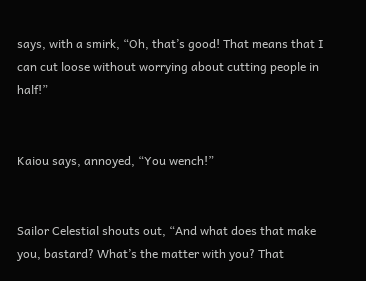says, with a smirk, “Oh, that’s good! That means that I can cut loose without worrying about cutting people in half!”


Kaiou says, annoyed, “You wench!”


Sailor Celestial shouts out, “And what does that make you, bastard? What’s the matter with you? That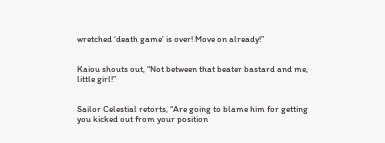wretched ‘death game’ is over! Move on already!”


Kaiou shouts out, “Not between that beater bastard and me, little girl!”


Sailor Celestial retorts, “Are going to blame him for getting you kicked out from your position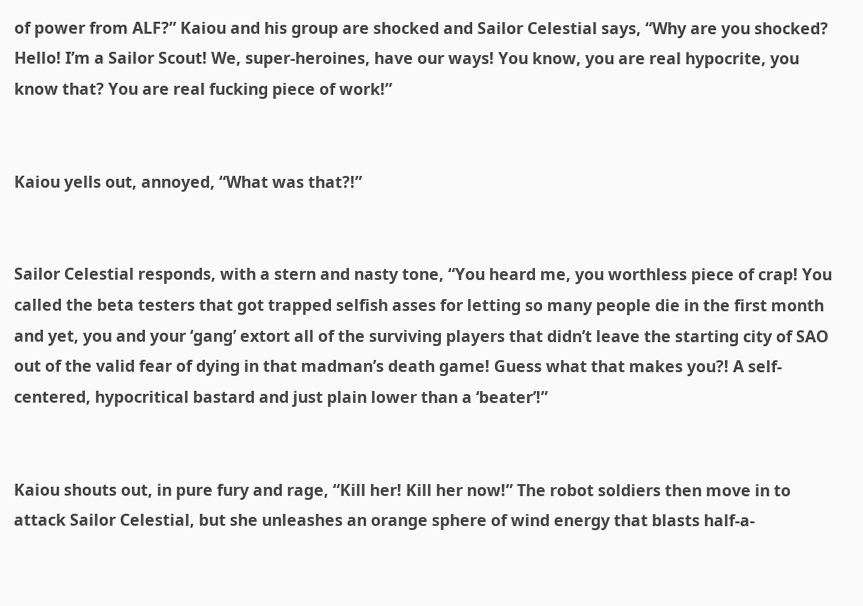of power from ALF?” Kaiou and his group are shocked and Sailor Celestial says, “Why are you shocked? Hello! I’m a Sailor Scout! We, super-heroines, have our ways! You know, you are real hypocrite, you know that? You are real fucking piece of work!”


Kaiou yells out, annoyed, “What was that?!”


Sailor Celestial responds, with a stern and nasty tone, “You heard me, you worthless piece of crap! You called the beta testers that got trapped selfish asses for letting so many people die in the first month and yet, you and your ‘gang’ extort all of the surviving players that didn’t leave the starting city of SAO out of the valid fear of dying in that madman’s death game! Guess what that makes you?! A self-centered, hypocritical bastard and just plain lower than a ‘beater’!”


Kaiou shouts out, in pure fury and rage, “Kill her! Kill her now!” The robot soldiers then move in to attack Sailor Celestial, but she unleashes an orange sphere of wind energy that blasts half-a-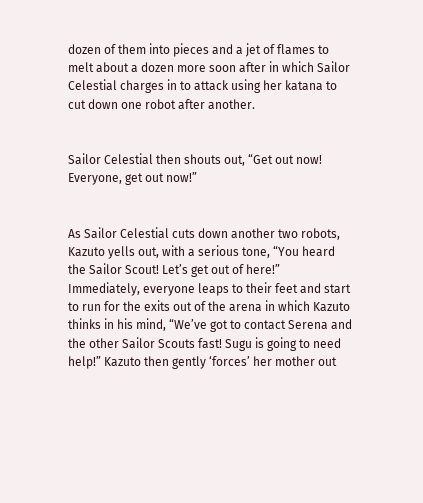dozen of them into pieces and a jet of flames to melt about a dozen more soon after in which Sailor Celestial charges in to attack using her katana to cut down one robot after another.


Sailor Celestial then shouts out, “Get out now! Everyone, get out now!”


As Sailor Celestial cuts down another two robots, Kazuto yells out, with a serious tone, “You heard the Sailor Scout! Let’s get out of here!” Immediately, everyone leaps to their feet and start to run for the exits out of the arena in which Kazuto thinks in his mind, “We’ve got to contact Serena and the other Sailor Scouts fast! Sugu is going to need help!” Kazuto then gently ‘forces’ her mother out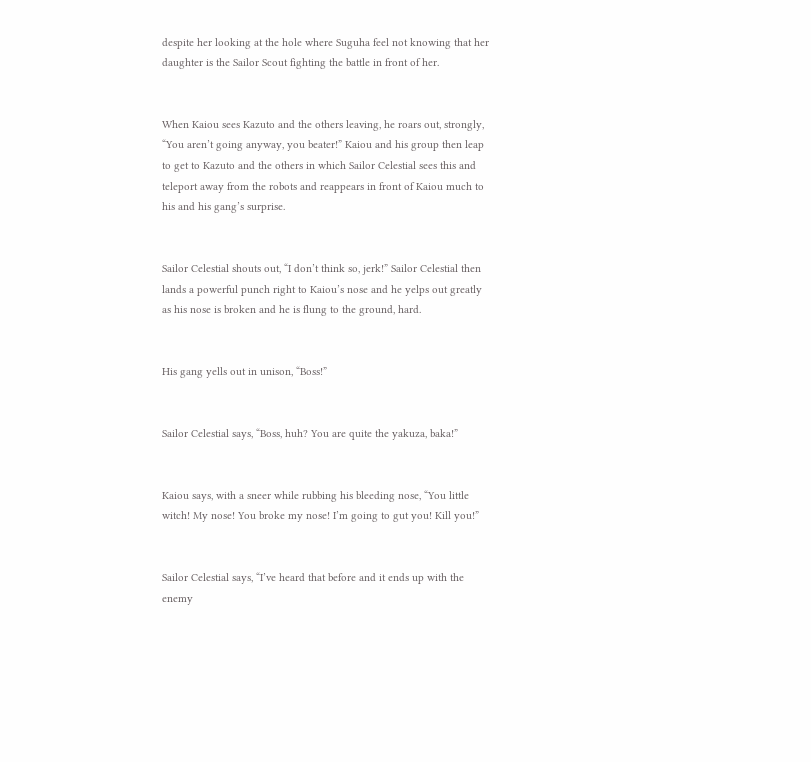despite her looking at the hole where Suguha feel not knowing that her daughter is the Sailor Scout fighting the battle in front of her.


When Kaiou sees Kazuto and the others leaving, he roars out, strongly, “You aren’t going anyway, you beater!” Kaiou and his group then leap to get to Kazuto and the others in which Sailor Celestial sees this and teleport away from the robots and reappears in front of Kaiou much to his and his gang’s surprise.


Sailor Celestial shouts out, “I don’t think so, jerk!” Sailor Celestial then lands a powerful punch right to Kaiou’s nose and he yelps out greatly as his nose is broken and he is flung to the ground, hard.


His gang yells out in unison, “Boss!”


Sailor Celestial says, “Boss, huh? You are quite the yakuza, baka!”


Kaiou says, with a sneer while rubbing his bleeding nose, “You little witch! My nose! You broke my nose! I’m going to gut you! Kill you!”


Sailor Celestial says, “I’ve heard that before and it ends up with the enemy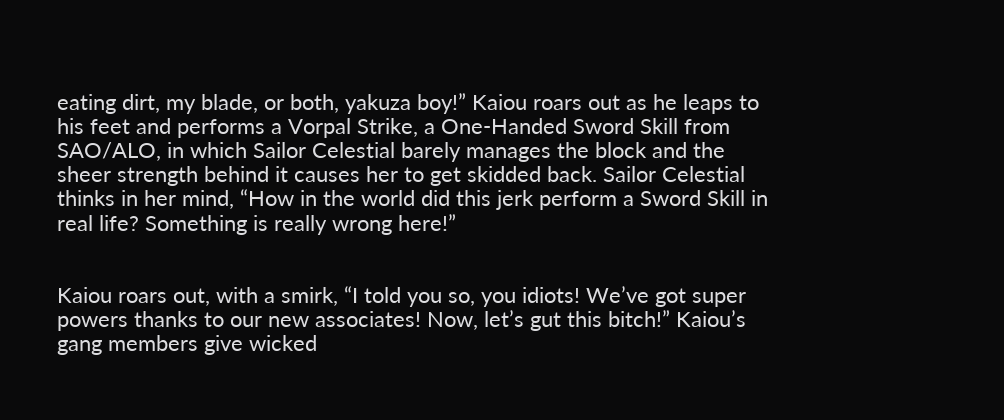eating dirt, my blade, or both, yakuza boy!” Kaiou roars out as he leaps to his feet and performs a Vorpal Strike, a One-Handed Sword Skill from SAO/ALO, in which Sailor Celestial barely manages the block and the sheer strength behind it causes her to get skidded back. Sailor Celestial thinks in her mind, “How in the world did this jerk perform a Sword Skill in real life? Something is really wrong here!”


Kaiou roars out, with a smirk, “I told you so, you idiots! We’ve got super powers thanks to our new associates! Now, let’s gut this bitch!” Kaiou’s gang members give wicked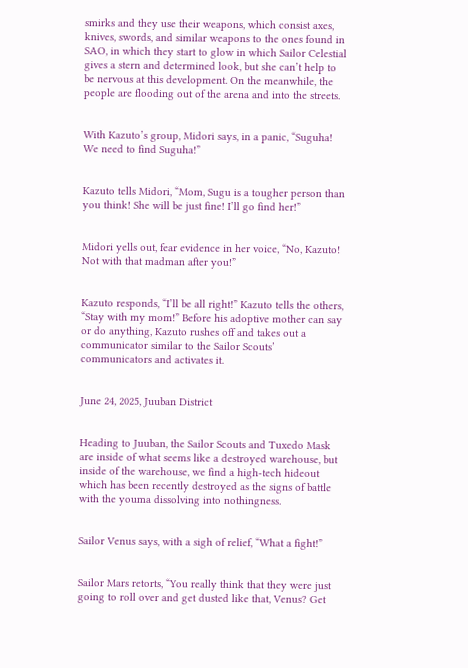smirks and they use their weapons, which consist axes, knives, swords, and similar weapons to the ones found in SAO, in which they start to glow in which Sailor Celestial gives a stern and determined look, but she can’t help to be nervous at this development. On the meanwhile, the people are flooding out of the arena and into the streets.


With Kazuto’s group, Midori says, in a panic, “Suguha! We need to find Suguha!”


Kazuto tells Midori, “Mom, Sugu is a tougher person than you think! She will be just fine! I’ll go find her!”


Midori yells out, fear evidence in her voice, “No, Kazuto! Not with that madman after you!”


Kazuto responds, “I’ll be all right!” Kazuto tells the others, “Stay with my mom!” Before his adoptive mother can say or do anything, Kazuto rushes off and takes out a communicator similar to the Sailor Scouts’ communicators and activates it.


June 24, 2025, Juuban District


Heading to Juuban, the Sailor Scouts and Tuxedo Mask are inside of what seems like a destroyed warehouse, but inside of the warehouse, we find a high-tech hideout which has been recently destroyed as the signs of battle with the youma dissolving into nothingness.


Sailor Venus says, with a sigh of relief, “What a fight!”


Sailor Mars retorts, “You really think that they were just going to roll over and get dusted like that, Venus? Get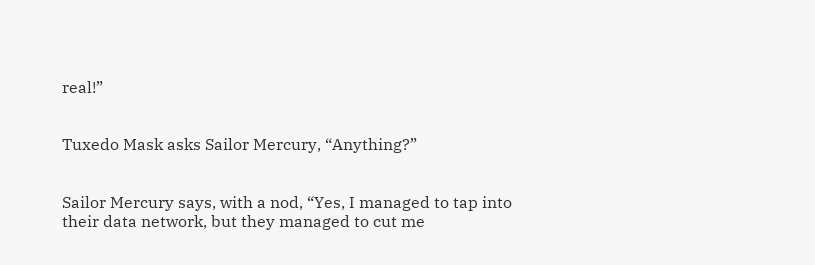real!”


Tuxedo Mask asks Sailor Mercury, “Anything?”


Sailor Mercury says, with a nod, “Yes, I managed to tap into their data network, but they managed to cut me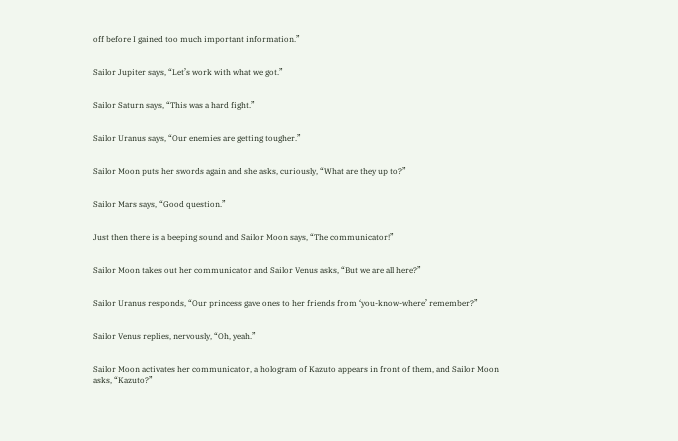off before I gained too much important information.”


Sailor Jupiter says, “Let’s work with what we got.”


Sailor Saturn says, “This was a hard fight.”


Sailor Uranus says, “Our enemies are getting tougher.”


Sailor Moon puts her swords again and she asks, curiously, “What are they up to?”


Sailor Mars says, “Good question.”


Just then there is a beeping sound and Sailor Moon says, “The communicator!”


Sailor Moon takes out her communicator and Sailor Venus asks, “But we are all here?”


Sailor Uranus responds, “Our princess gave ones to her friends from ‘you-know-where’ remember?”


Sailor Venus replies, nervously, “Oh, yeah.”


Sailor Moon activates her communicator, a hologram of Kazuto appears in front of them, and Sailor Moon asks, “Kazuto?”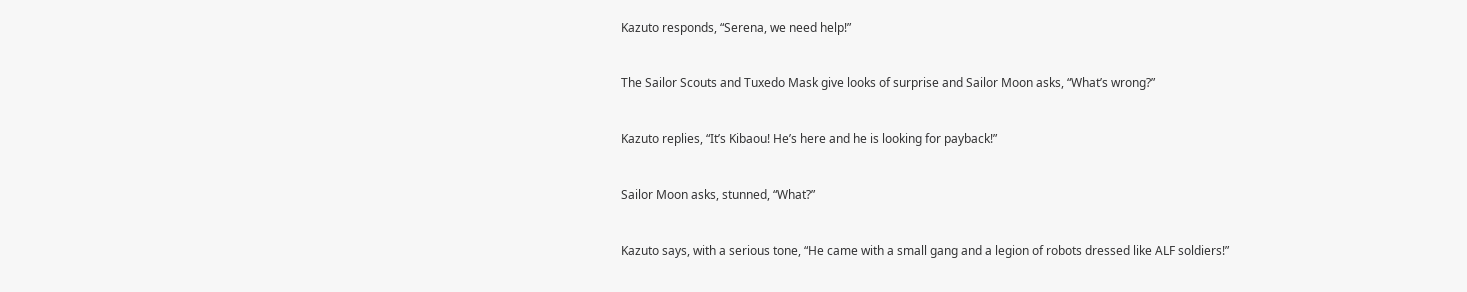Kazuto responds, “Serena, we need help!”


The Sailor Scouts and Tuxedo Mask give looks of surprise and Sailor Moon asks, “What’s wrong?”


Kazuto replies, “It’s Kibaou! He’s here and he is looking for payback!”


Sailor Moon asks, stunned, “What?”


Kazuto says, with a serious tone, “He came with a small gang and a legion of robots dressed like ALF soldiers!”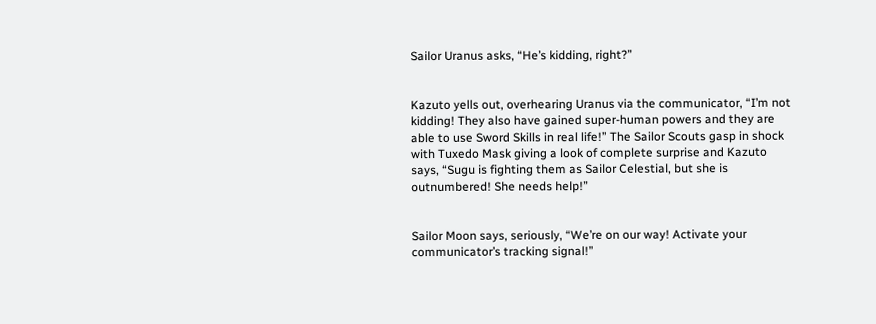Sailor Uranus asks, “He’s kidding, right?”


Kazuto yells out, overhearing Uranus via the communicator, “I’m not kidding! They also have gained super-human powers and they are able to use Sword Skills in real life!” The Sailor Scouts gasp in shock with Tuxedo Mask giving a look of complete surprise and Kazuto says, “Sugu is fighting them as Sailor Celestial, but she is outnumbered! She needs help!”


Sailor Moon says, seriously, “We’re on our way! Activate your communicator’s tracking signal!”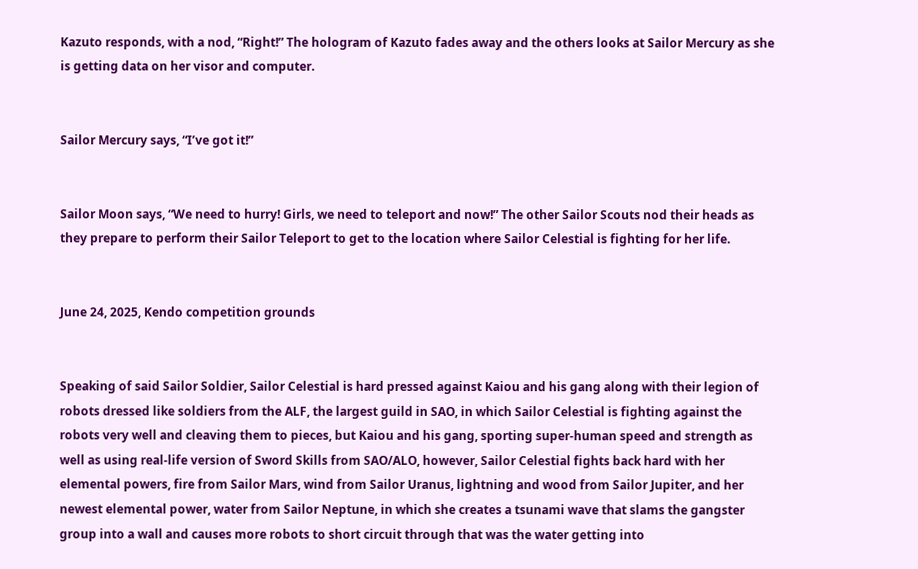Kazuto responds, with a nod, “Right!” The hologram of Kazuto fades away and the others looks at Sailor Mercury as she is getting data on her visor and computer.


Sailor Mercury says, “I’ve got it!”


Sailor Moon says, “We need to hurry! Girls, we need to teleport and now!” The other Sailor Scouts nod their heads as they prepare to perform their Sailor Teleport to get to the location where Sailor Celestial is fighting for her life.


June 24, 2025, Kendo competition grounds


Speaking of said Sailor Soldier, Sailor Celestial is hard pressed against Kaiou and his gang along with their legion of robots dressed like soldiers from the ALF, the largest guild in SAO, in which Sailor Celestial is fighting against the robots very well and cleaving them to pieces, but Kaiou and his gang, sporting super-human speed and strength as well as using real-life version of Sword Skills from SAO/ALO, however, Sailor Celestial fights back hard with her elemental powers, fire from Sailor Mars, wind from Sailor Uranus, lightning and wood from Sailor Jupiter, and her newest elemental power, water from Sailor Neptune, in which she creates a tsunami wave that slams the gangster group into a wall and causes more robots to short circuit through that was the water getting into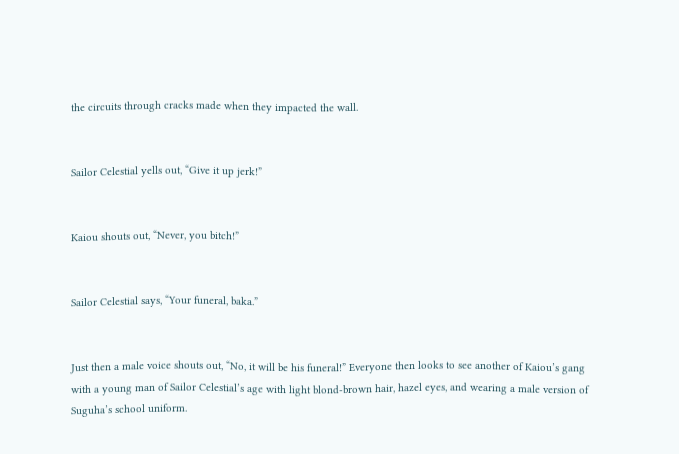the circuits through cracks made when they impacted the wall.


Sailor Celestial yells out, “Give it up jerk!”


Kaiou shouts out, “Never, you bitch!”


Sailor Celestial says, “Your funeral, baka.”


Just then a male voice shouts out, “No, it will be his funeral!” Everyone then looks to see another of Kaiou’s gang with a young man of Sailor Celestial’s age with light blond-brown hair, hazel eyes, and wearing a male version of Suguha’s school uniform.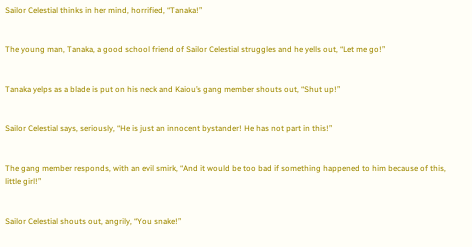Sailor Celestial thinks in her mind, horrified, “Tanaka!”


The young man, Tanaka, a good school friend of Sailor Celestial struggles and he yells out, “Let me go!”


Tanaka yelps as a blade is put on his neck and Kaiou’s gang member shouts out, “Shut up!”


Sailor Celestial says, seriously, “He is just an innocent bystander! He has not part in this!”


The gang member responds, with an evil smirk, “And it would be too bad if something happened to him because of this, little girl!”


Sailor Celestial shouts out, angrily, “You snake!”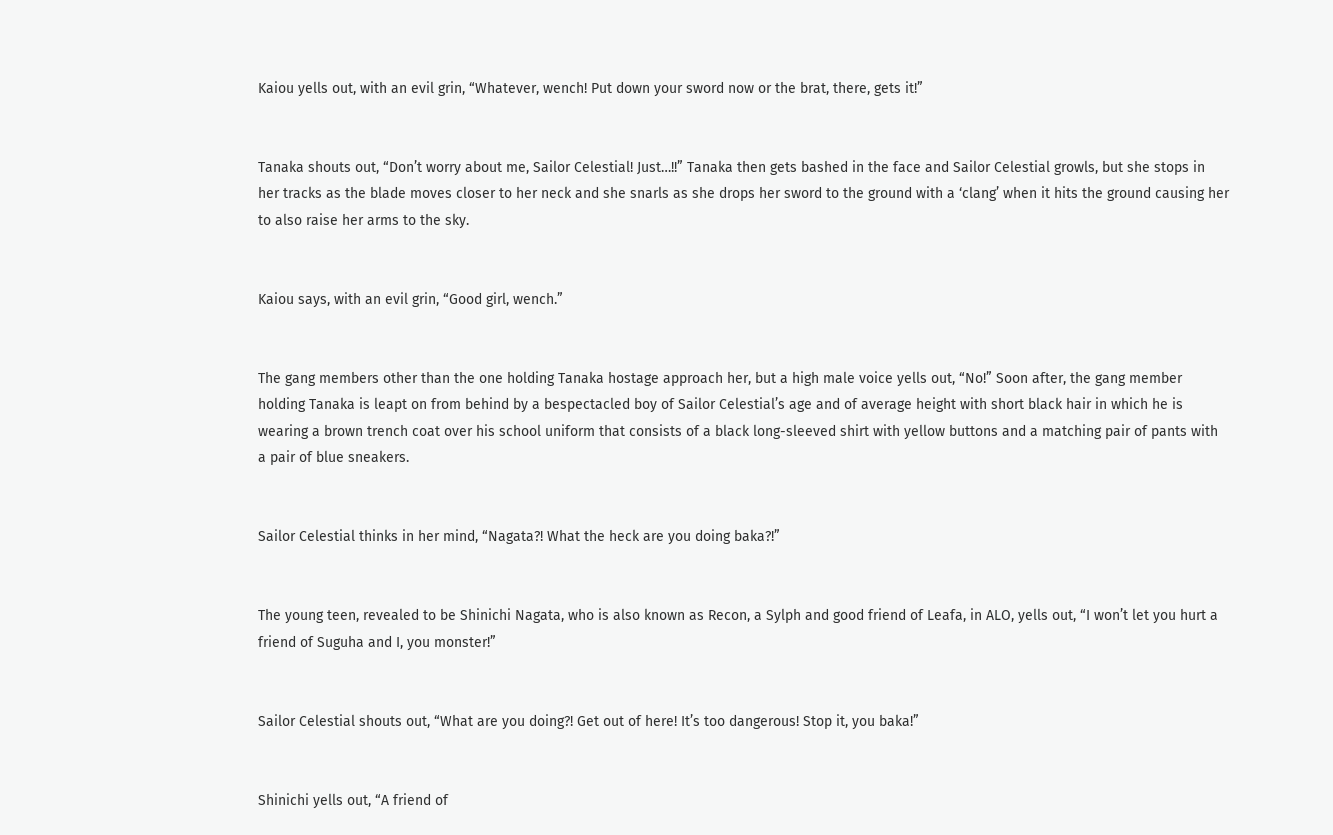Kaiou yells out, with an evil grin, “Whatever, wench! Put down your sword now or the brat, there, gets it!”


Tanaka shouts out, “Don’t worry about me, Sailor Celestial! Just…!!” Tanaka then gets bashed in the face and Sailor Celestial growls, but she stops in her tracks as the blade moves closer to her neck and she snarls as she drops her sword to the ground with a ‘clang’ when it hits the ground causing her to also raise her arms to the sky.


Kaiou says, with an evil grin, “Good girl, wench.”


The gang members other than the one holding Tanaka hostage approach her, but a high male voice yells out, “No!” Soon after, the gang member holding Tanaka is leapt on from behind by a bespectacled boy of Sailor Celestial’s age and of average height with short black hair in which he is wearing a brown trench coat over his school uniform that consists of a black long-sleeved shirt with yellow buttons and a matching pair of pants with a pair of blue sneakers.


Sailor Celestial thinks in her mind, “Nagata?! What the heck are you doing baka?!”


The young teen, revealed to be Shinichi Nagata, who is also known as Recon, a Sylph and good friend of Leafa, in ALO, yells out, “I won’t let you hurt a friend of Suguha and I, you monster!”


Sailor Celestial shouts out, “What are you doing?! Get out of here! It’s too dangerous! Stop it, you baka!”


Shinichi yells out, “A friend of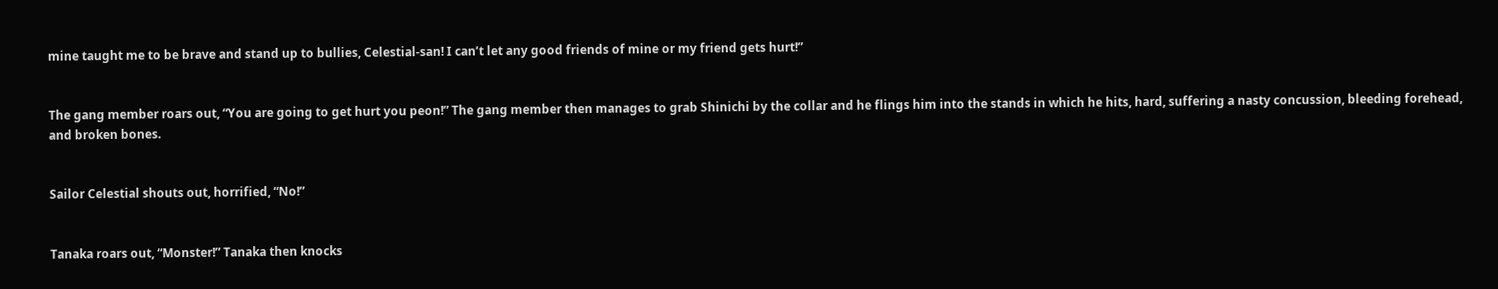mine taught me to be brave and stand up to bullies, Celestial-san! I can’t let any good friends of mine or my friend gets hurt!”


The gang member roars out, “You are going to get hurt you peon!” The gang member then manages to grab Shinichi by the collar and he flings him into the stands in which he hits, hard, suffering a nasty concussion, bleeding forehead, and broken bones.


Sailor Celestial shouts out, horrified, “No!”


Tanaka roars out, “Monster!” Tanaka then knocks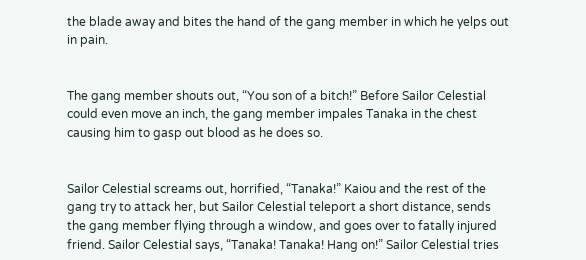the blade away and bites the hand of the gang member in which he yelps out in pain.


The gang member shouts out, “You son of a bitch!” Before Sailor Celestial could even move an inch, the gang member impales Tanaka in the chest causing him to gasp out blood as he does so.


Sailor Celestial screams out, horrified, “Tanaka!” Kaiou and the rest of the gang try to attack her, but Sailor Celestial teleport a short distance, sends the gang member flying through a window, and goes over to fatally injured friend. Sailor Celestial says, “Tanaka! Tanaka! Hang on!” Sailor Celestial tries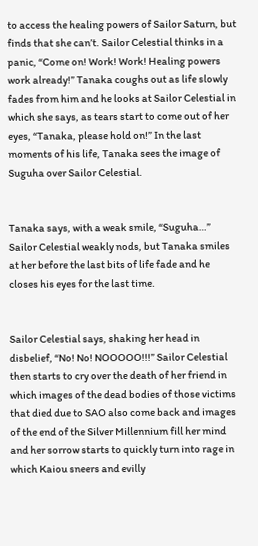to access the healing powers of Sailor Saturn, but finds that she can’t. Sailor Celestial thinks in a panic, “Come on! Work! Work! Healing powers work already!” Tanaka coughs out as life slowly fades from him and he looks at Sailor Celestial in which she says, as tears start to come out of her eyes, “Tanaka, please hold on!” In the last moments of his life, Tanaka sees the image of Suguha over Sailor Celestial.


Tanaka says, with a weak smile, “Suguha…” Sailor Celestial weakly nods, but Tanaka smiles at her before the last bits of life fade and he closes his eyes for the last time.


Sailor Celestial says, shaking her head in disbelief, “No! No! NOOOOO!!!” Sailor Celestial then starts to cry over the death of her friend in which images of the dead bodies of those victims that died due to SAO also come back and images of the end of the Silver Millennium fill her mind and her sorrow starts to quickly turn into rage in which Kaiou sneers and evilly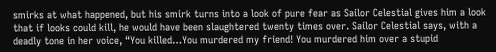smirks at what happened, but his smirk turns into a look of pure fear as Sailor Celestial gives him a look that if looks could kill, he would have been slaughtered twenty times over. Sailor Celestial says, with a deadly tone in her voice, “You killed…You murdered my friend! You murdered him over a stupid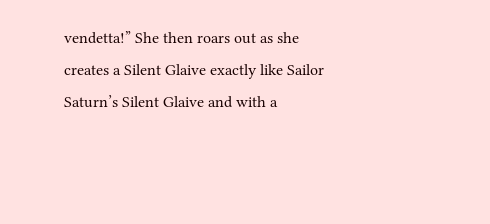vendetta!” She then roars out as she creates a Silent Glaive exactly like Sailor Saturn’s Silent Glaive and with a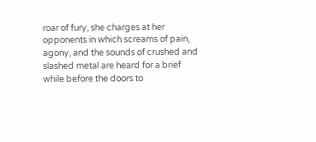roar of fury, she charges at her opponents in which screams of pain, agony, and the sounds of crushed and slashed metal are heard for a brief while before the doors to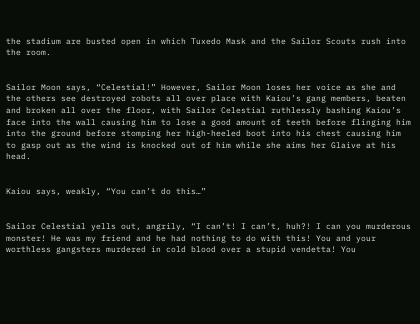the stadium are busted open in which Tuxedo Mask and the Sailor Scouts rush into the room.


Sailor Moon says, “Celestial!” However, Sailor Moon loses her voice as she and the others see destroyed robots all over place with Kaiou’s gang members, beaten and broken all over the floor, with Sailor Celestial ruthlessly bashing Kaiou’s face into the wall causing him to lose a good amount of teeth before flinging him into the ground before stomping her high-heeled boot into his chest causing him to gasp out as the wind is knocked out of him while she aims her Glaive at his head.


Kaiou says, weakly, “You can’t do this…”


Sailor Celestial yells out, angrily, “I can’t! I can’t, huh?! I can you murderous monster! He was my friend and he had nothing to do with this! You and your worthless gangsters murdered in cold blood over a stupid vendetta! You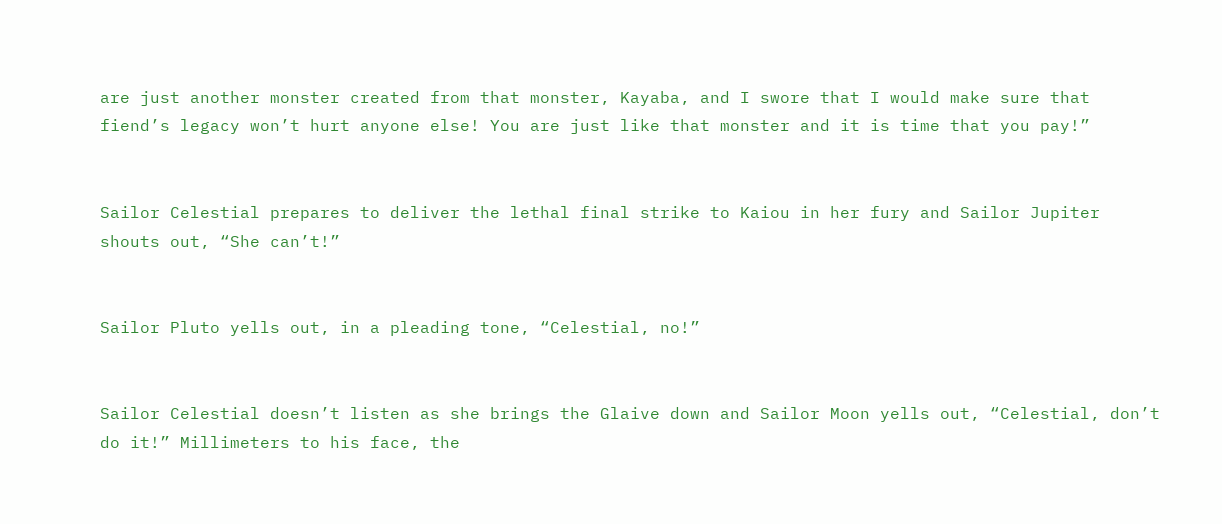are just another monster created from that monster, Kayaba, and I swore that I would make sure that fiend’s legacy won’t hurt anyone else! You are just like that monster and it is time that you pay!”


Sailor Celestial prepares to deliver the lethal final strike to Kaiou in her fury and Sailor Jupiter shouts out, “She can’t!”


Sailor Pluto yells out, in a pleading tone, “Celestial, no!”


Sailor Celestial doesn’t listen as she brings the Glaive down and Sailor Moon yells out, “Celestial, don’t do it!” Millimeters to his face, the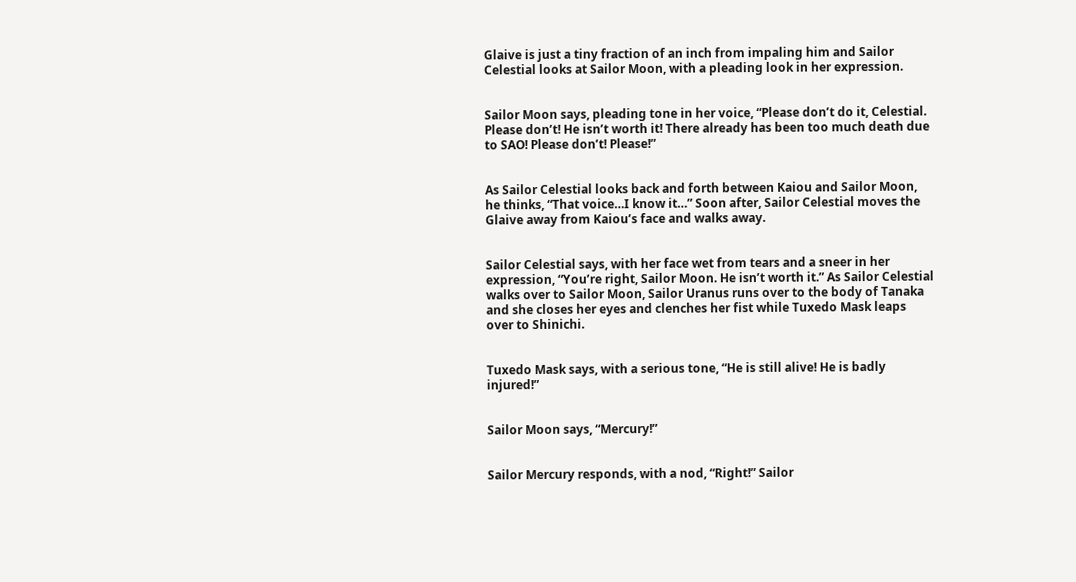Glaive is just a tiny fraction of an inch from impaling him and Sailor Celestial looks at Sailor Moon, with a pleading look in her expression.


Sailor Moon says, pleading tone in her voice, “Please don’t do it, Celestial. Please don’t! He isn’t worth it! There already has been too much death due to SAO! Please don’t! Please!”


As Sailor Celestial looks back and forth between Kaiou and Sailor Moon, he thinks, “That voice…I know it…” Soon after, Sailor Celestial moves the Glaive away from Kaiou’s face and walks away.


Sailor Celestial says, with her face wet from tears and a sneer in her expression, “You’re right, Sailor Moon. He isn’t worth it.” As Sailor Celestial walks over to Sailor Moon, Sailor Uranus runs over to the body of Tanaka and she closes her eyes and clenches her fist while Tuxedo Mask leaps over to Shinichi.


Tuxedo Mask says, with a serious tone, “He is still alive! He is badly injured!”


Sailor Moon says, “Mercury!”


Sailor Mercury responds, with a nod, “Right!” Sailor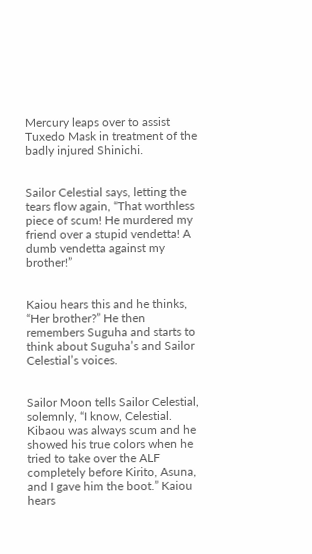Mercury leaps over to assist Tuxedo Mask in treatment of the badly injured Shinichi.


Sailor Celestial says, letting the tears flow again, “That worthless piece of scum! He murdered my friend over a stupid vendetta! A dumb vendetta against my brother!”


Kaiou hears this and he thinks, “Her brother?” He then remembers Suguha and starts to think about Suguha’s and Sailor Celestial’s voices.


Sailor Moon tells Sailor Celestial, solemnly, “I know, Celestial. Kibaou was always scum and he showed his true colors when he tried to take over the ALF completely before Kirito, Asuna, and I gave him the boot.” Kaiou hears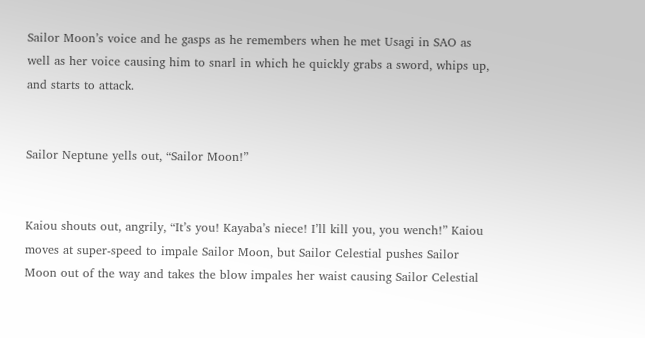Sailor Moon’s voice and he gasps as he remembers when he met Usagi in SAO as well as her voice causing him to snarl in which he quickly grabs a sword, whips up, and starts to attack.


Sailor Neptune yells out, “Sailor Moon!”


Kaiou shouts out, angrily, “It’s you! Kayaba’s niece! I’ll kill you, you wench!” Kaiou moves at super-speed to impale Sailor Moon, but Sailor Celestial pushes Sailor Moon out of the way and takes the blow impales her waist causing Sailor Celestial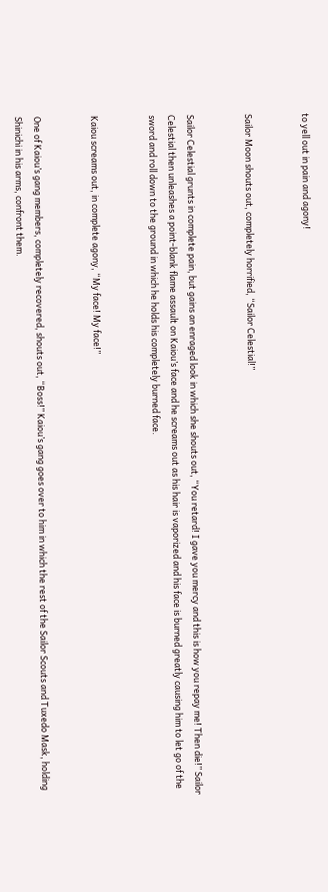to yell out in pain and agony!


Sailor Moon shouts out, completely horrified, “Sailor Celestial!”


Sailor Celestial grunts in complete pain, but gains an enraged look in which she shouts out, “You retard! I gave you mercy and this is how you repay me! Then die!” Sailor Celestial then unleashes a point-blank flame assault on Kaiou’s face and he screams out as his hair is vaporized and his face is burned greatly causing him to let go of the sword and roll down to the ground in which he holds his completely burned face.


Kaiou screams out, in complete agony, “My face! My face!”


One of Kaiou’s gang members, completely recovered, shouts out, “Boss!” Kaiou’s gang goes over to him in which the rest of the Sailor Scouts and Tuxedo Mask, holding Shinichi in his arms, confront them.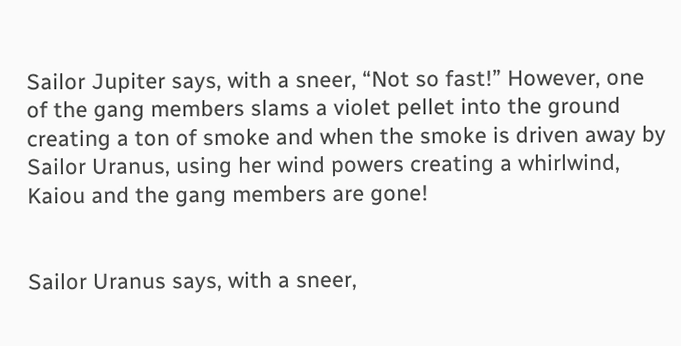Sailor Jupiter says, with a sneer, “Not so fast!” However, one of the gang members slams a violet pellet into the ground creating a ton of smoke and when the smoke is driven away by Sailor Uranus, using her wind powers creating a whirlwind, Kaiou and the gang members are gone!


Sailor Uranus says, with a sneer,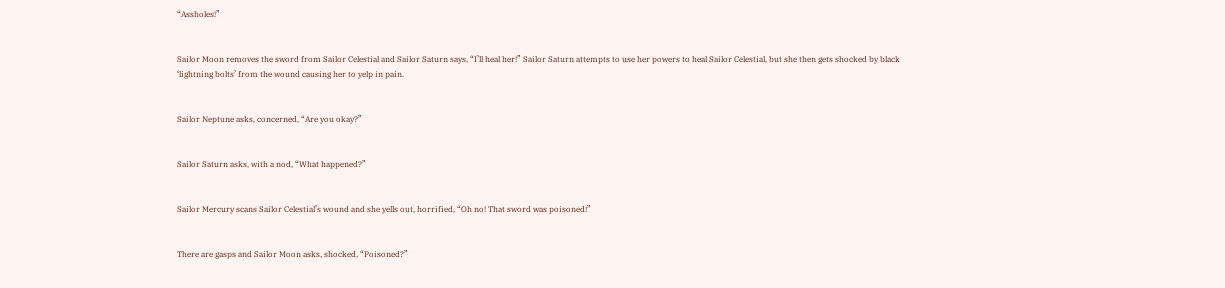“Assholes!”


Sailor Moon removes the sword from Sailor Celestial and Sailor Saturn says, “I’ll heal her!” Sailor Saturn attempts to use her powers to heal Sailor Celestial, but she then gets shocked by black ‘lightning bolts’ from the wound causing her to yelp in pain.


Sailor Neptune asks, concerned, “Are you okay?”


Sailor Saturn asks, with a nod, “What happened?”


Sailor Mercury scans Sailor Celestial’s wound and she yells out, horrified, “Oh no! That sword was poisoned!”


There are gasps and Sailor Moon asks, shocked, “Poisoned?”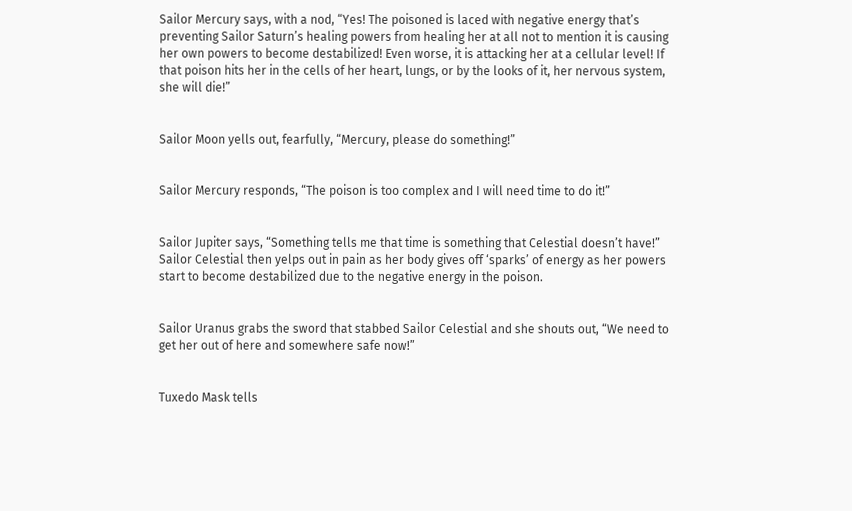Sailor Mercury says, with a nod, “Yes! The poisoned is laced with negative energy that’s preventing Sailor Saturn’s healing powers from healing her at all not to mention it is causing her own powers to become destabilized! Even worse, it is attacking her at a cellular level! If that poison hits her in the cells of her heart, lungs, or by the looks of it, her nervous system, she will die!”


Sailor Moon yells out, fearfully, “Mercury, please do something!”


Sailor Mercury responds, “The poison is too complex and I will need time to do it!”


Sailor Jupiter says, “Something tells me that time is something that Celestial doesn’t have!” Sailor Celestial then yelps out in pain as her body gives off ‘sparks’ of energy as her powers start to become destabilized due to the negative energy in the poison.


Sailor Uranus grabs the sword that stabbed Sailor Celestial and she shouts out, “We need to get her out of here and somewhere safe now!”


Tuxedo Mask tells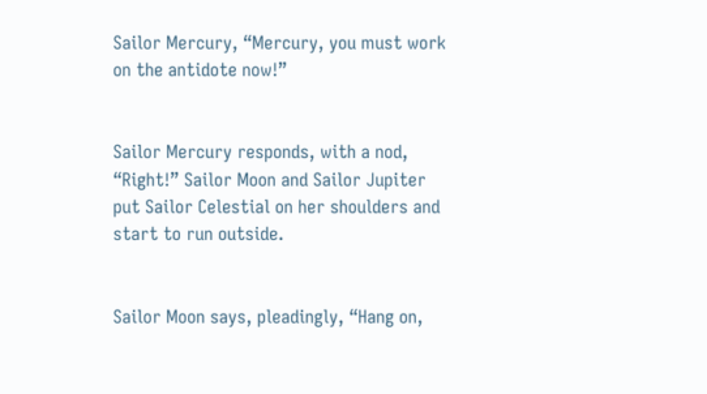Sailor Mercury, “Mercury, you must work on the antidote now!”


Sailor Mercury responds, with a nod, “Right!” Sailor Moon and Sailor Jupiter put Sailor Celestial on her shoulders and start to run outside.


Sailor Moon says, pleadingly, “Hang on,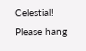Celestial! Please hang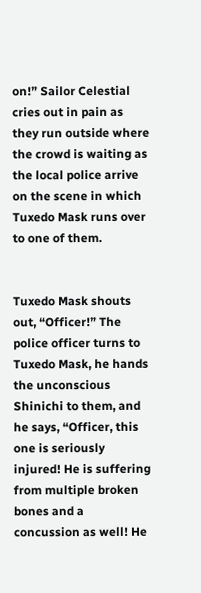on!” Sailor Celestial cries out in pain as they run outside where the crowd is waiting as the local police arrive on the scene in which Tuxedo Mask runs over to one of them.


Tuxedo Mask shouts out, “Officer!” The police officer turns to Tuxedo Mask, he hands the unconscious Shinichi to them, and he says, “Officer, this one is seriously injured! He is suffering from multiple broken bones and a concussion as well! He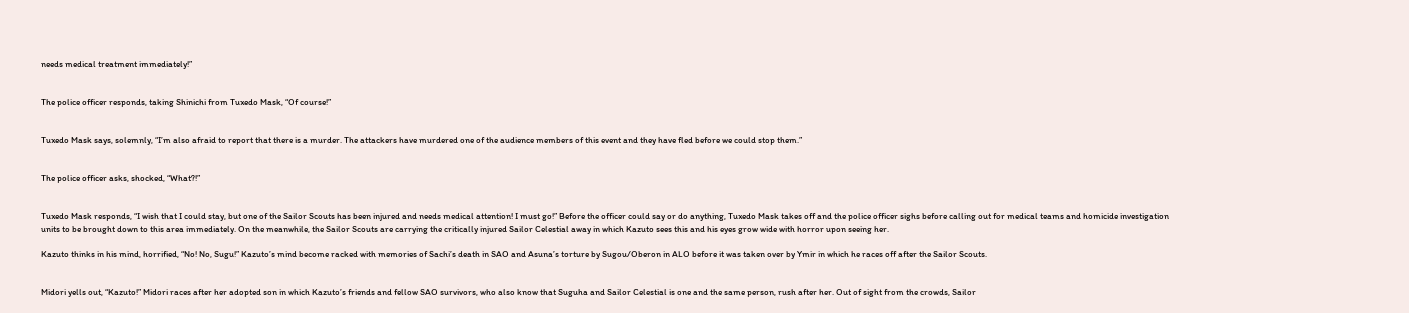needs medical treatment immediately!”


The police officer responds, taking Shinichi from Tuxedo Mask, “Of course!”


Tuxedo Mask says, solemnly, “I’m also afraid to report that there is a murder. The attackers have murdered one of the audience members of this event and they have fled before we could stop them.”


The police officer asks, shocked, “What?!”


Tuxedo Mask responds, “I wish that I could stay, but one of the Sailor Scouts has been injured and needs medical attention! I must go!” Before the officer could say or do anything, Tuxedo Mask takes off and the police officer sighs before calling out for medical teams and homicide investigation units to be brought down to this area immediately. On the meanwhile, the Sailor Scouts are carrying the critically injured Sailor Celestial away in which Kazuto sees this and his eyes grow wide with horror upon seeing her.

Kazuto thinks in his mind, horrified, “No! No, Sugu!” Kazuto’s mind become racked with memories of Sachi’s death in SAO and Asuna’s torture by Sugou/Oberon in ALO before it was taken over by Ymir in which he races off after the Sailor Scouts.


Midori yells out, “Kazuto!” Midori races after her adopted son in which Kazuto’s friends and fellow SAO survivors, who also know that Suguha and Sailor Celestial is one and the same person, rush after her. Out of sight from the crowds, Sailor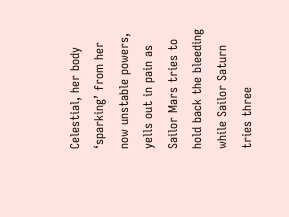Celestial, her body ‘sparking’ from her now unstable powers, yells out in pain as Sailor Mars tries to hold back the bleeding while Sailor Saturn tries three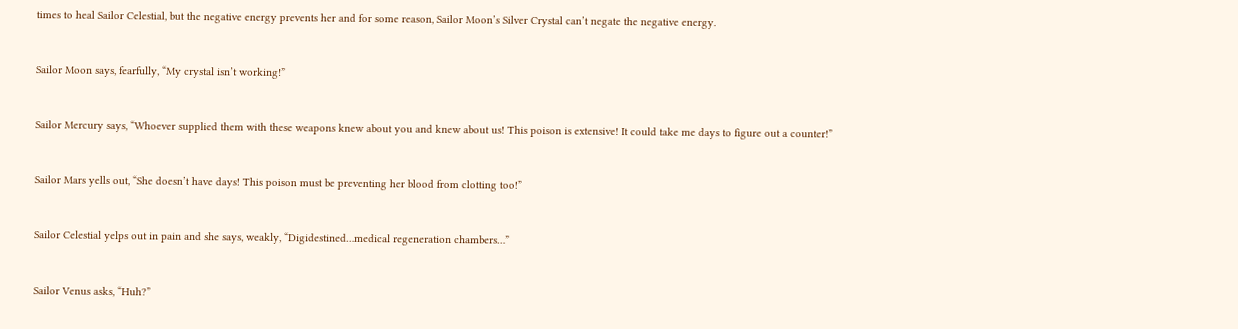times to heal Sailor Celestial, but the negative energy prevents her and for some reason, Sailor Moon’s Silver Crystal can’t negate the negative energy.


Sailor Moon says, fearfully, “My crystal isn’t working!”


Sailor Mercury says, “Whoever supplied them with these weapons knew about you and knew about us! This poison is extensive! It could take me days to figure out a counter!”


Sailor Mars yells out, “She doesn’t have days! This poison must be preventing her blood from clotting too!”


Sailor Celestial yelps out in pain and she says, weakly, “Digidestined…medical regeneration chambers…”


Sailor Venus asks, “Huh?”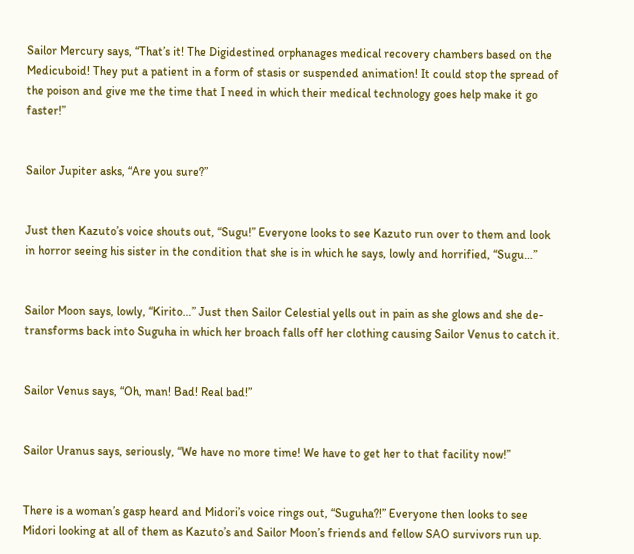Sailor Mercury says, “That’s it! The Digidestined orphanages medical recovery chambers based on the Medicuboid! They put a patient in a form of stasis or suspended animation! It could stop the spread of the poison and give me the time that I need in which their medical technology goes help make it go faster!”


Sailor Jupiter asks, “Are you sure?”


Just then Kazuto’s voice shouts out, “Sugu!” Everyone looks to see Kazuto run over to them and look in horror seeing his sister in the condition that she is in which he says, lowly and horrified, “Sugu…”


Sailor Moon says, lowly, “Kirito…” Just then Sailor Celestial yells out in pain as she glows and she de-transforms back into Suguha in which her broach falls off her clothing causing Sailor Venus to catch it.


Sailor Venus says, “Oh, man! Bad! Real bad!”


Sailor Uranus says, seriously, “We have no more time! We have to get her to that facility now!”


There is a woman’s gasp heard and Midori’s voice rings out, “Suguha?!” Everyone then looks to see Midori looking at all of them as Kazuto’s and Sailor Moon’s friends and fellow SAO survivors run up.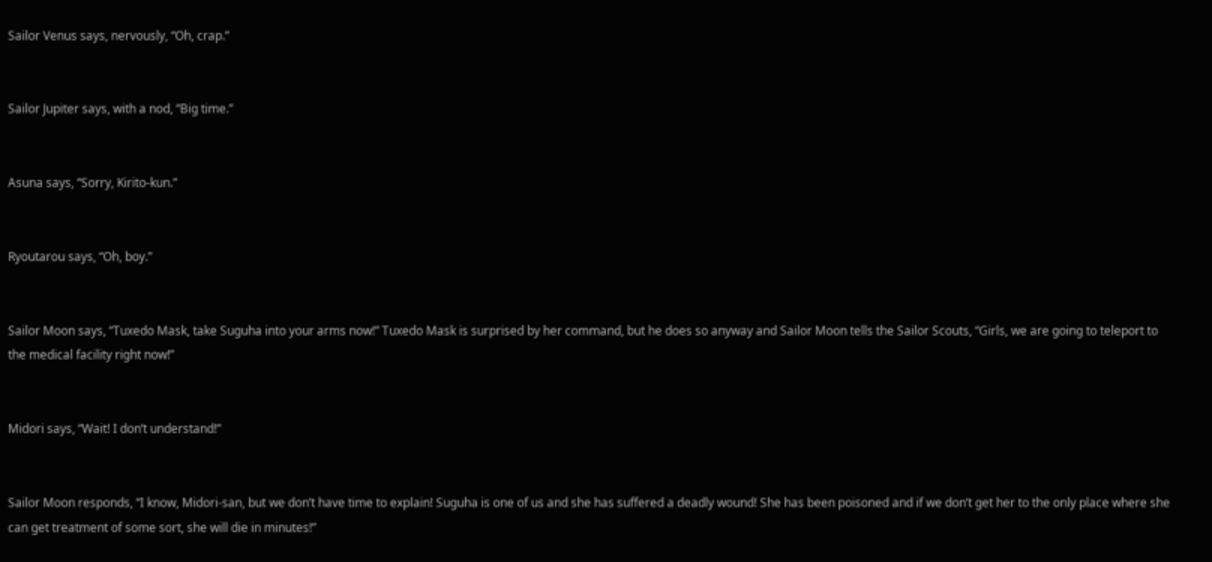Sailor Venus says, nervously, “Oh, crap.”


Sailor Jupiter says, with a nod, “Big time.”


Asuna says, “Sorry, Kirito-kun.”


Ryoutarou says, “Oh, boy.”


Sailor Moon says, “Tuxedo Mask, take Suguha into your arms now!” Tuxedo Mask is surprised by her command, but he does so anyway and Sailor Moon tells the Sailor Scouts, “Girls, we are going to teleport to the medical facility right now!”


Midori says, “Wait! I don’t understand!”


Sailor Moon responds, “I know, Midori-san, but we don’t have time to explain! Suguha is one of us and she has suffered a deadly wound! She has been poisoned and if we don’t get her to the only place where she can get treatment of some sort, she will die in minutes!”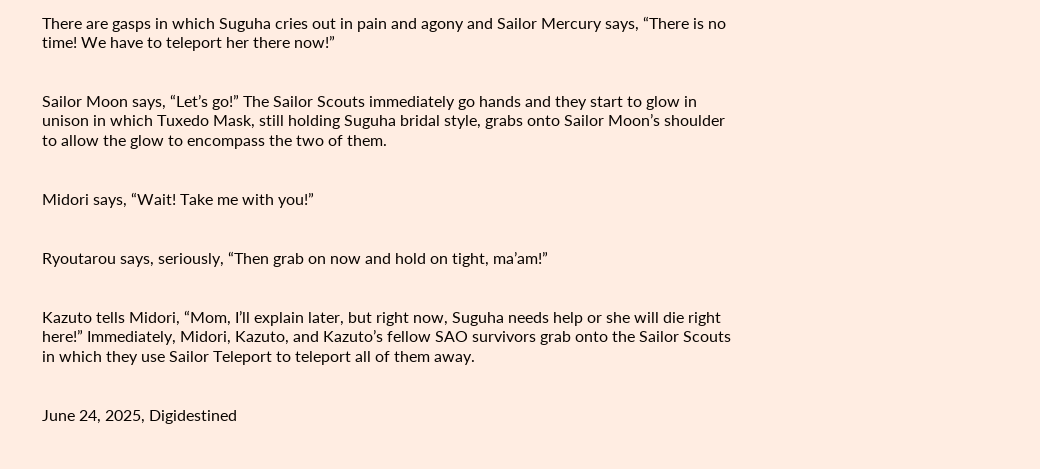There are gasps in which Suguha cries out in pain and agony and Sailor Mercury says, “There is no time! We have to teleport her there now!”


Sailor Moon says, “Let’s go!” The Sailor Scouts immediately go hands and they start to glow in unison in which Tuxedo Mask, still holding Suguha bridal style, grabs onto Sailor Moon’s shoulder to allow the glow to encompass the two of them.


Midori says, “Wait! Take me with you!”


Ryoutarou says, seriously, “Then grab on now and hold on tight, ma’am!”


Kazuto tells Midori, “Mom, I’ll explain later, but right now, Suguha needs help or she will die right here!” Immediately, Midori, Kazuto, and Kazuto’s fellow SAO survivors grab onto the Sailor Scouts in which they use Sailor Teleport to teleport all of them away.


June 24, 2025, Digidestined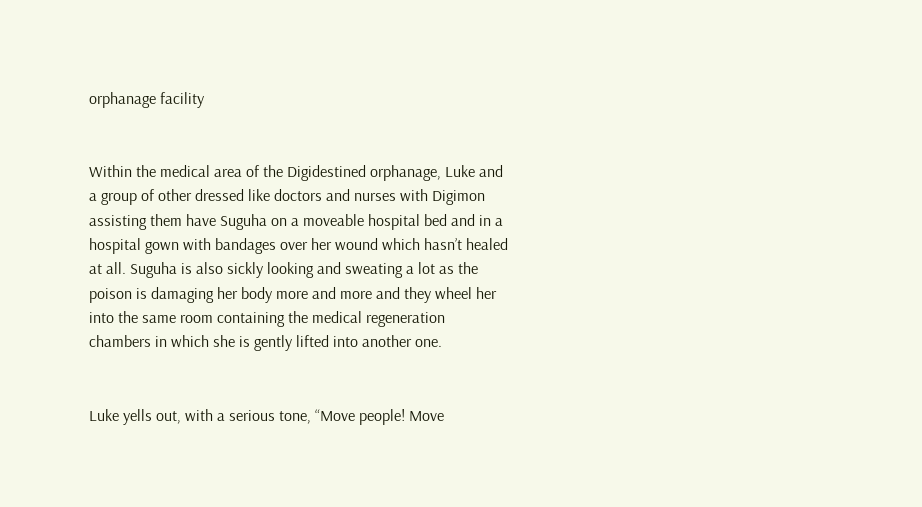orphanage facility


Within the medical area of the Digidestined orphanage, Luke and a group of other dressed like doctors and nurses with Digimon assisting them have Suguha on a moveable hospital bed and in a hospital gown with bandages over her wound which hasn’t healed at all. Suguha is also sickly looking and sweating a lot as the poison is damaging her body more and more and they wheel her into the same room containing the medical regeneration chambers in which she is gently lifted into another one.


Luke yells out, with a serious tone, “Move people! Move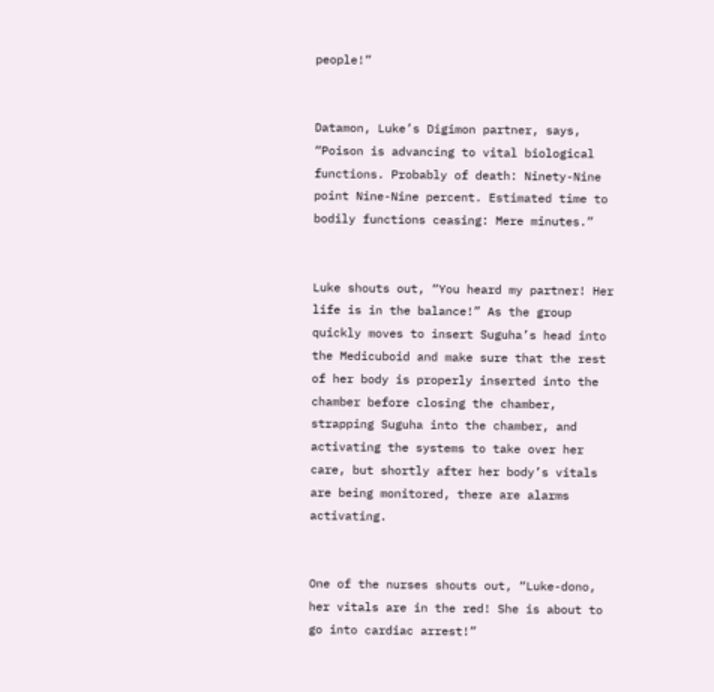people!”


Datamon, Luke’s Digimon partner, says, “Poison is advancing to vital biological functions. Probably of death: Ninety-Nine point Nine-Nine percent. Estimated time to bodily functions ceasing: Mere minutes.”


Luke shouts out, “You heard my partner! Her life is in the balance!” As the group quickly moves to insert Suguha’s head into the Medicuboid and make sure that the rest of her body is properly inserted into the chamber before closing the chamber, strapping Suguha into the chamber, and activating the systems to take over her care, but shortly after her body’s vitals are being monitored, there are alarms activating.


One of the nurses shouts out, “Luke-dono, her vitals are in the red! She is about to go into cardiac arrest!”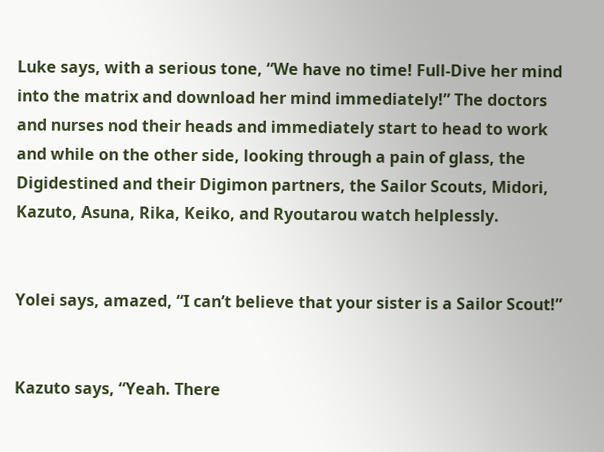Luke says, with a serious tone, “We have no time! Full-Dive her mind into the matrix and download her mind immediately!” The doctors and nurses nod their heads and immediately start to head to work and while on the other side, looking through a pain of glass, the Digidestined and their Digimon partners, the Sailor Scouts, Midori, Kazuto, Asuna, Rika, Keiko, and Ryoutarou watch helplessly.


Yolei says, amazed, “I can’t believe that your sister is a Sailor Scout!”


Kazuto says, “Yeah. There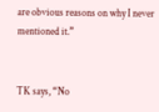are obvious reasons on why I never mentioned it.”


TK says, “No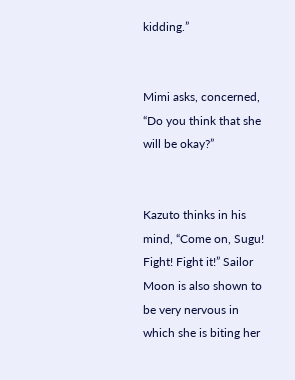kidding.”


Mimi asks, concerned, “Do you think that she will be okay?”


Kazuto thinks in his mind, “Come on, Sugu! Fight! Fight it!” Sailor Moon is also shown to be very nervous in which she is biting her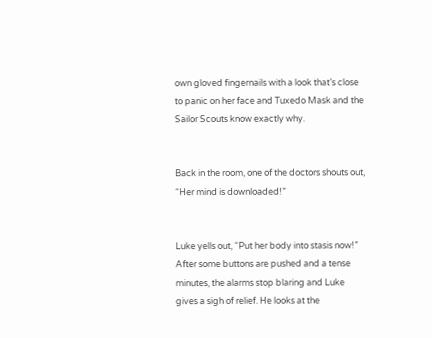own gloved fingernails with a look that’s close to panic on her face and Tuxedo Mask and the Sailor Scouts know exactly why.


Back in the room, one of the doctors shouts out, “Her mind is downloaded!”


Luke yells out, “Put her body into stasis now!” After some buttons are pushed and a tense minutes, the alarms stop blaring and Luke gives a sigh of relief. He looks at the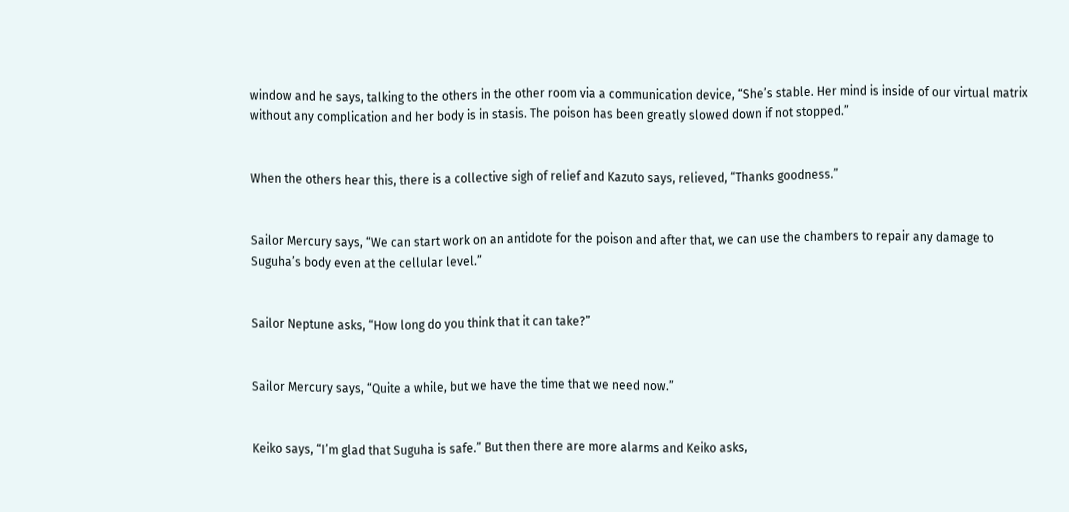window and he says, talking to the others in the other room via a communication device, “She’s stable. Her mind is inside of our virtual matrix without any complication and her body is in stasis. The poison has been greatly slowed down if not stopped.”


When the others hear this, there is a collective sigh of relief and Kazuto says, relieved, “Thanks goodness.”


Sailor Mercury says, “We can start work on an antidote for the poison and after that, we can use the chambers to repair any damage to Suguha’s body even at the cellular level.”


Sailor Neptune asks, “How long do you think that it can take?”


Sailor Mercury says, “Quite a while, but we have the time that we need now.”


Keiko says, “I’m glad that Suguha is safe.” But then there are more alarms and Keiko asks,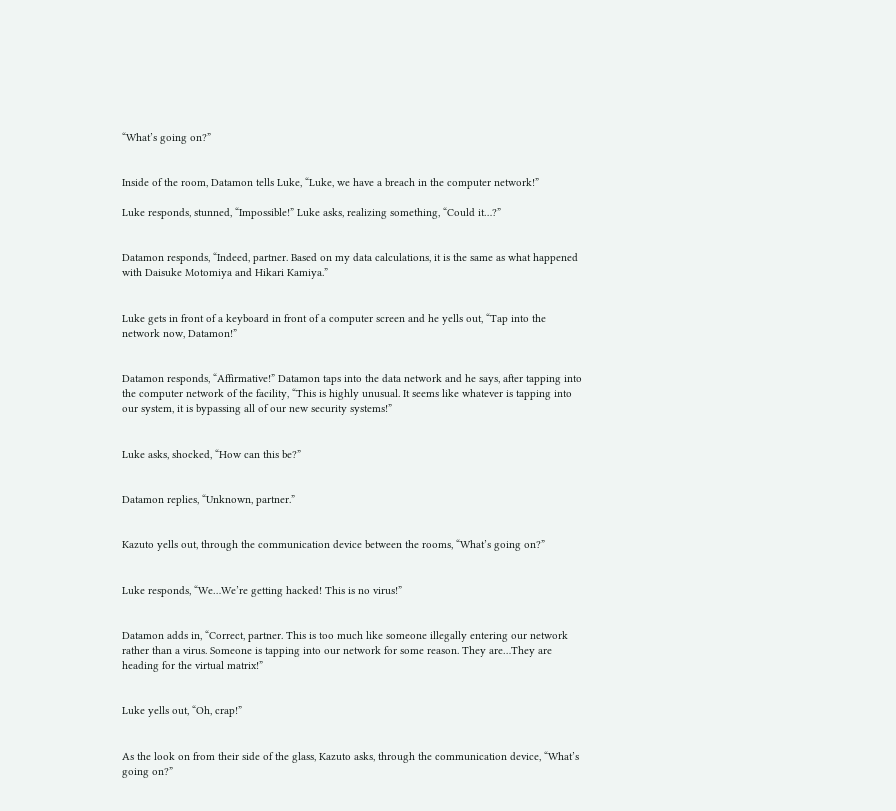“What’s going on?”


Inside of the room, Datamon tells Luke, “Luke, we have a breach in the computer network!”

Luke responds, stunned, “Impossible!” Luke asks, realizing something, “Could it…?”


Datamon responds, “Indeed, partner. Based on my data calculations, it is the same as what happened with Daisuke Motomiya and Hikari Kamiya.”


Luke gets in front of a keyboard in front of a computer screen and he yells out, “Tap into the network now, Datamon!”


Datamon responds, “Affirmative!” Datamon taps into the data network and he says, after tapping into the computer network of the facility, “This is highly unusual. It seems like whatever is tapping into our system, it is bypassing all of our new security systems!”


Luke asks, shocked, “How can this be?”


Datamon replies, “Unknown, partner.”


Kazuto yells out, through the communication device between the rooms, “What’s going on?”


Luke responds, “We…We’re getting hacked! This is no virus!”


Datamon adds in, “Correct, partner. This is too much like someone illegally entering our network rather than a virus. Someone is tapping into our network for some reason. They are…They are heading for the virtual matrix!”


Luke yells out, “Oh, crap!”


As the look on from their side of the glass, Kazuto asks, through the communication device, “What’s going on?”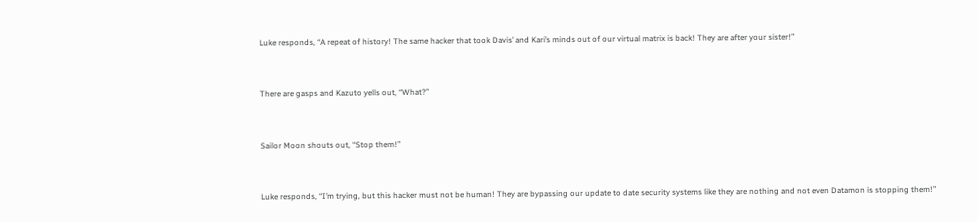Luke responds, “A repeat of history! The same hacker that took Davis’ and Kari’s minds out of our virtual matrix is back! They are after your sister!”


There are gasps and Kazuto yells out, “What?”


Sailor Moon shouts out, “Stop them!”


Luke responds, “I’m trying, but this hacker must not be human! They are bypassing our update to date security systems like they are nothing and not even Datamon is stopping them!”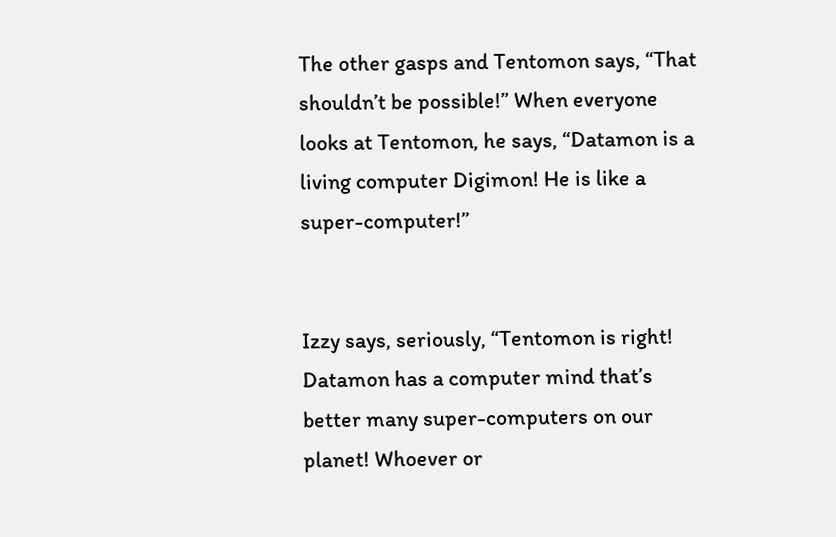The other gasps and Tentomon says, “That shouldn’t be possible!” When everyone looks at Tentomon, he says, “Datamon is a living computer Digimon! He is like a super-computer!”


Izzy says, seriously, “Tentomon is right! Datamon has a computer mind that’s better many super-computers on our planet! Whoever or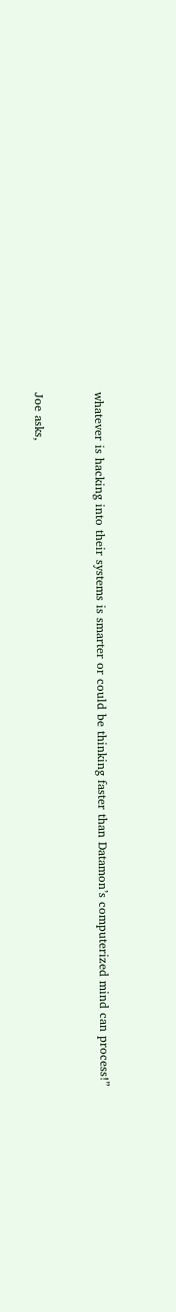whatever is hacking into their systems is smarter or could be thinking faster than Datamon’s computerized mind can process!”


Joe asks,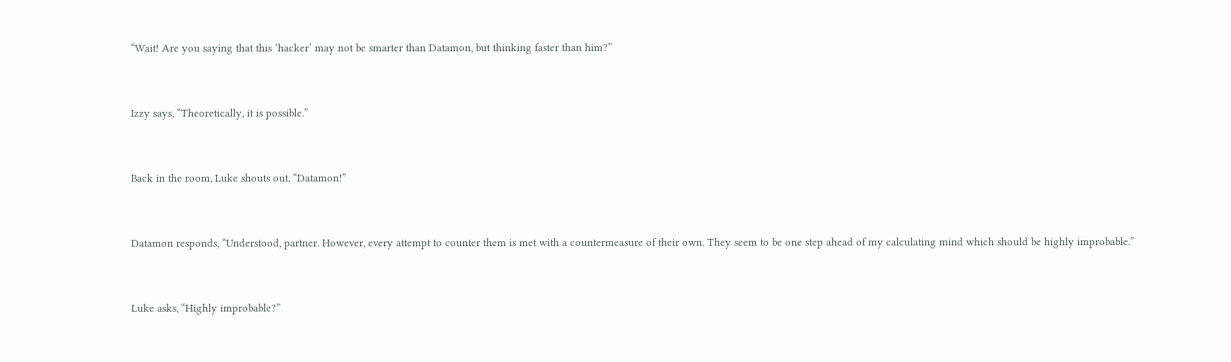“Wait! Are you saying that this ‘hacker’ may not be smarter than Datamon, but thinking faster than him?”


Izzy says, “Theoretically, it is possible.”


Back in the room, Luke shouts out, “Datamon!”


Datamon responds, “Understood, partner. However, every attempt to counter them is met with a countermeasure of their own. They seem to be one step ahead of my calculating mind which should be highly improbable.”


Luke asks, “Highly improbable?”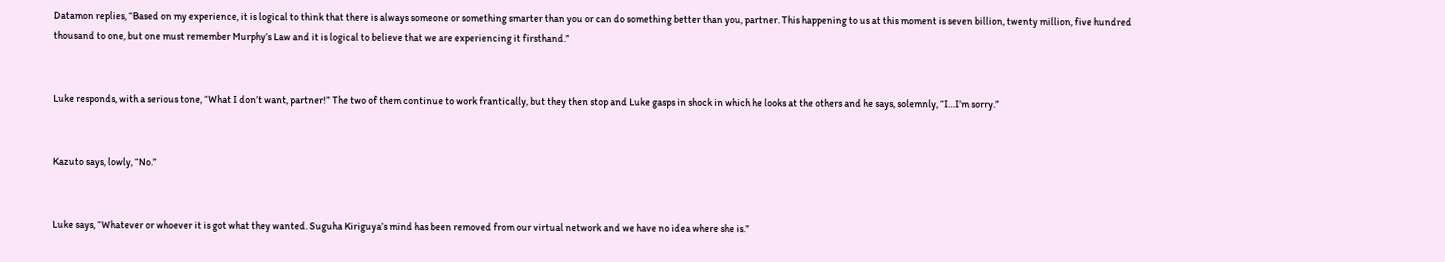Datamon replies, “Based on my experience, it is logical to think that there is always someone or something smarter than you or can do something better than you, partner. This happening to us at this moment is seven billion, twenty million, five hundred thousand to one, but one must remember Murphy’s Law and it is logical to believe that we are experiencing it firsthand.”


Luke responds, with a serious tone, “What I don’t want, partner!” The two of them continue to work frantically, but they then stop and Luke gasps in shock in which he looks at the others and he says, solemnly, “I…I’m sorry.”


Kazuto says, lowly, “No.”


Luke says, “Whatever or whoever it is got what they wanted. Suguha Kiriguya’s mind has been removed from our virtual network and we have no idea where she is.”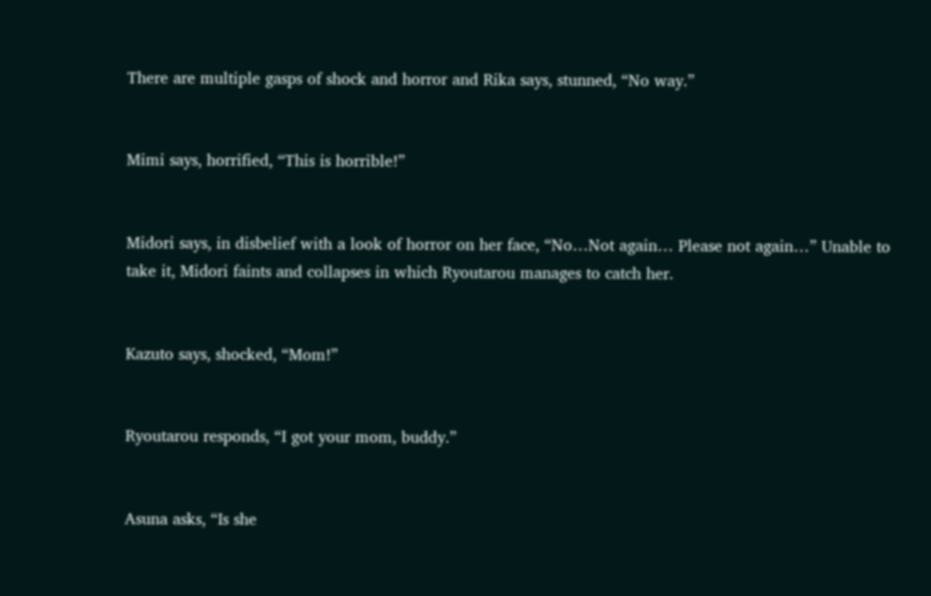There are multiple gasps of shock and horror and Rika says, stunned, “No way.”


Mimi says, horrified, “This is horrible!”


Midori says, in disbelief with a look of horror on her face, “No…Not again… Please not again…” Unable to take it, Midori faints and collapses in which Ryoutarou manages to catch her.


Kazuto says, shocked, “Mom!”


Ryoutarou responds, “I got your mom, buddy.”


Asuna asks, “Is she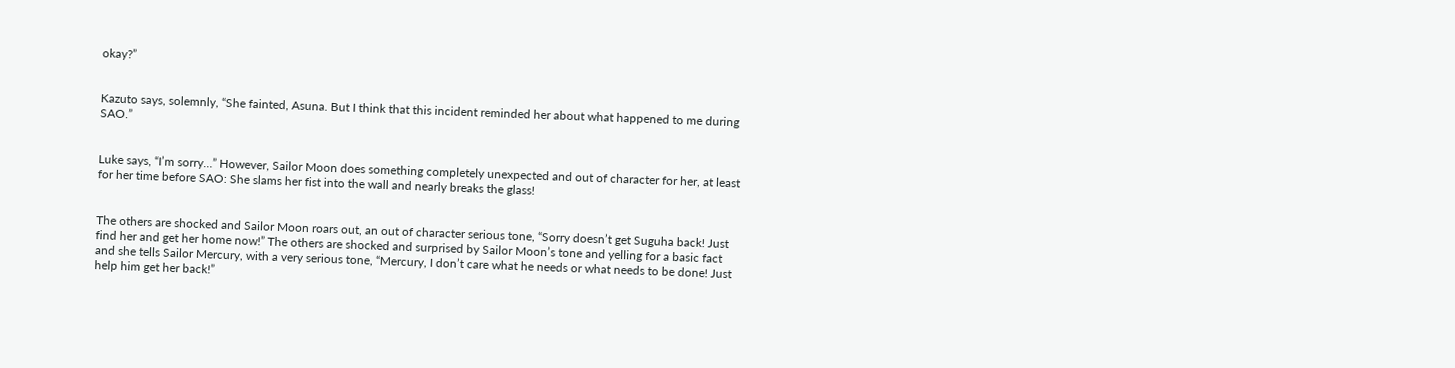okay?”


Kazuto says, solemnly, “She fainted, Asuna. But I think that this incident reminded her about what happened to me during SAO.”


Luke says, “I’m sorry…” However, Sailor Moon does something completely unexpected and out of character for her, at least for her time before SAO: She slams her fist into the wall and nearly breaks the glass!


The others are shocked and Sailor Moon roars out, an out of character serious tone, “Sorry doesn’t get Suguha back! Just find her and get her home now!” The others are shocked and surprised by Sailor Moon’s tone and yelling for a basic fact and she tells Sailor Mercury, with a very serious tone, “Mercury, I don’t care what he needs or what needs to be done! Just help him get her back!”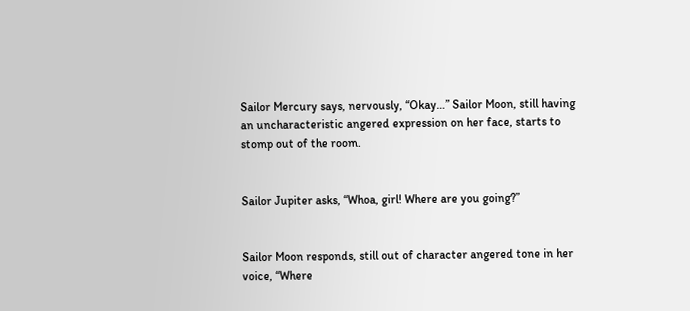Sailor Mercury says, nervously, “Okay…” Sailor Moon, still having an uncharacteristic angered expression on her face, starts to stomp out of the room.


Sailor Jupiter asks, “Whoa, girl! Where are you going?”


Sailor Moon responds, still out of character angered tone in her voice, “Where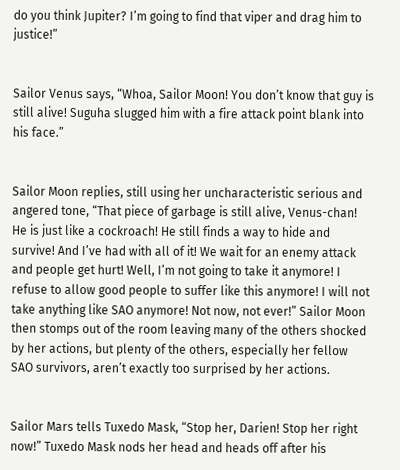do you think Jupiter? I’m going to find that viper and drag him to justice!”


Sailor Venus says, “Whoa, Sailor Moon! You don’t know that guy is still alive! Suguha slugged him with a fire attack point blank into his face.”


Sailor Moon replies, still using her uncharacteristic serious and angered tone, “That piece of garbage is still alive, Venus-chan! He is just like a cockroach! He still finds a way to hide and survive! And I’ve had with all of it! We wait for an enemy attack and people get hurt! Well, I’m not going to take it anymore! I refuse to allow good people to suffer like this anymore! I will not take anything like SAO anymore! Not now, not ever!” Sailor Moon then stomps out of the room leaving many of the others shocked by her actions, but plenty of the others, especially her fellow SAO survivors, aren’t exactly too surprised by her actions.


Sailor Mars tells Tuxedo Mask, “Stop her, Darien! Stop her right now!” Tuxedo Mask nods her head and heads off after his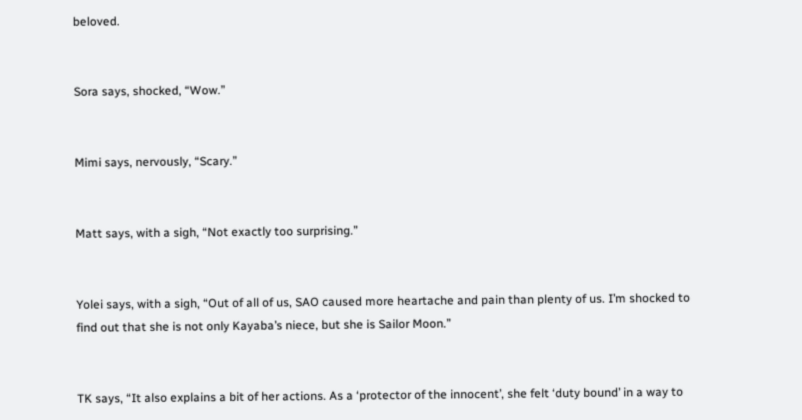beloved.


Sora says, shocked, “Wow.”


Mimi says, nervously, “Scary.”


Matt says, with a sigh, “Not exactly too surprising.”


Yolei says, with a sigh, “Out of all of us, SAO caused more heartache and pain than plenty of us. I’m shocked to find out that she is not only Kayaba’s niece, but she is Sailor Moon.”


TK says, “It also explains a bit of her actions. As a ‘protector of the innocent’, she felt ‘duty bound’ in a way to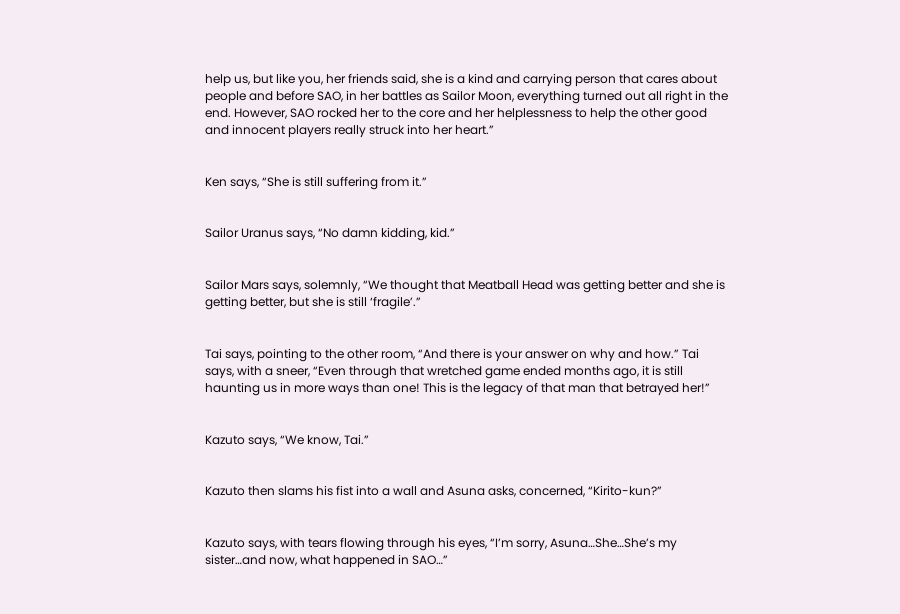help us, but like you, her friends said, she is a kind and carrying person that cares about people and before SAO, in her battles as Sailor Moon, everything turned out all right in the end. However, SAO rocked her to the core and her helplessness to help the other good and innocent players really struck into her heart.”


Ken says, “She is still suffering from it.”


Sailor Uranus says, “No damn kidding, kid.”


Sailor Mars says, solemnly, “We thought that Meatball Head was getting better and she is getting better, but she is still ‘fragile’.”


Tai says, pointing to the other room, “And there is your answer on why and how.” Tai says, with a sneer, “Even through that wretched game ended months ago, it is still haunting us in more ways than one! This is the legacy of that man that betrayed her!”


Kazuto says, “We know, Tai.”


Kazuto then slams his fist into a wall and Asuna asks, concerned, “Kirito-kun?”


Kazuto says, with tears flowing through his eyes, “I’m sorry, Asuna…She…She’s my sister…and now, what happened in SAO…”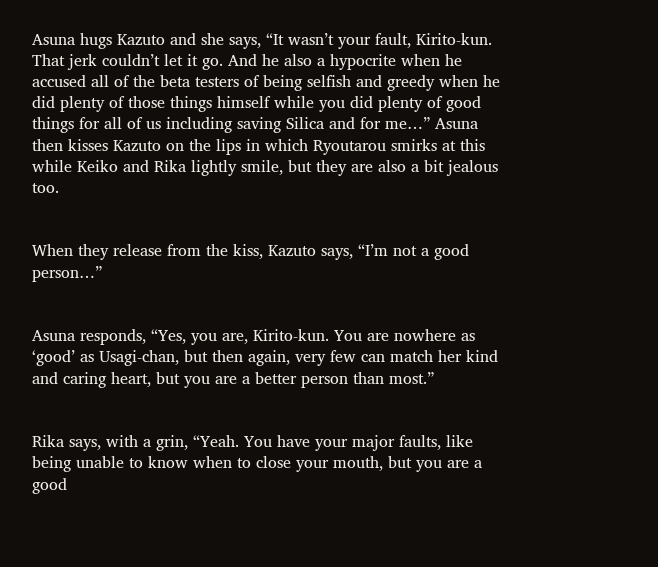Asuna hugs Kazuto and she says, “It wasn’t your fault, Kirito-kun. That jerk couldn’t let it go. And he also a hypocrite when he accused all of the beta testers of being selfish and greedy when he did plenty of those things himself while you did plenty of good things for all of us including saving Silica and for me…” Asuna then kisses Kazuto on the lips in which Ryoutarou smirks at this while Keiko and Rika lightly smile, but they are also a bit jealous too.


When they release from the kiss, Kazuto says, “I’m not a good person…”


Asuna responds, “Yes, you are, Kirito-kun. You are nowhere as ‘good’ as Usagi-chan, but then again, very few can match her kind and caring heart, but you are a better person than most.”


Rika says, with a grin, “Yeah. You have your major faults, like being unable to know when to close your mouth, but you are a good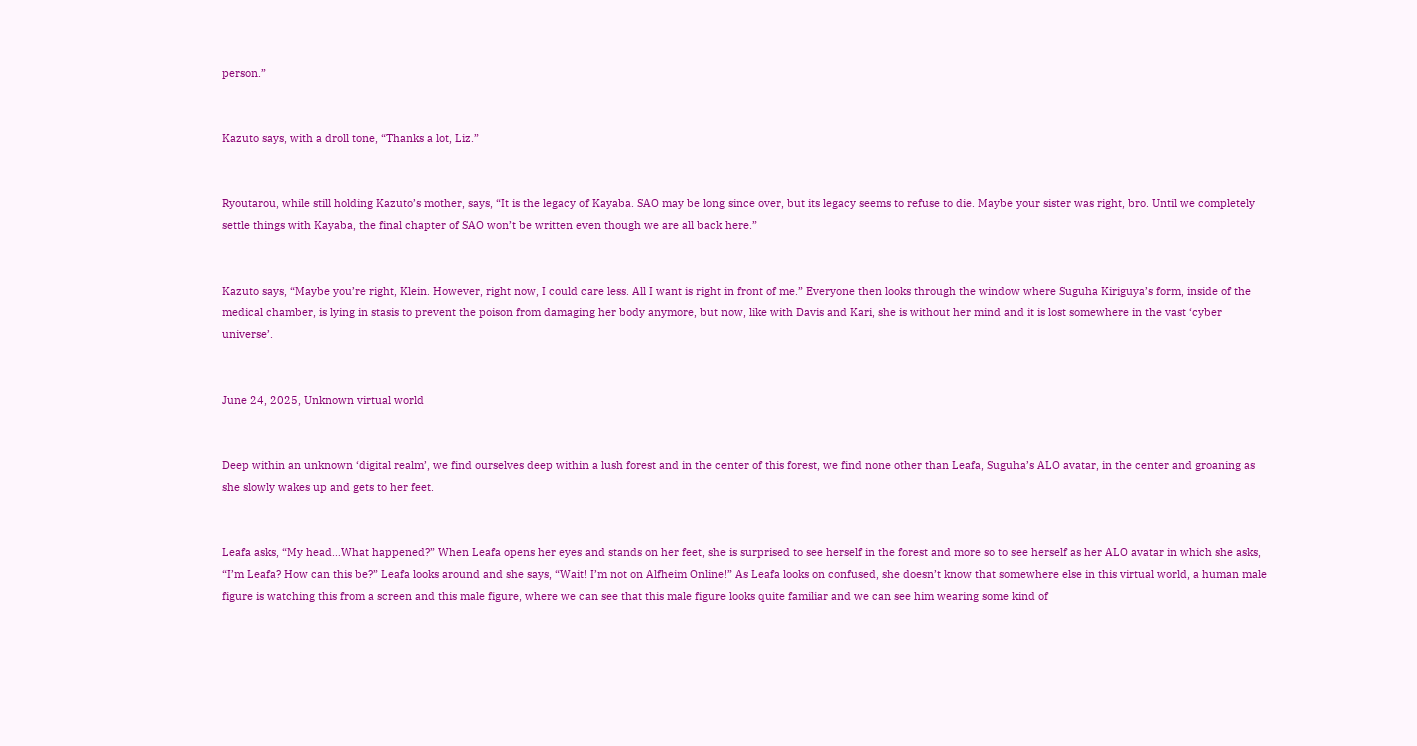person.”


Kazuto says, with a droll tone, “Thanks a lot, Liz.”


Ryoutarou, while still holding Kazuto’s mother, says, “It is the legacy of Kayaba. SAO may be long since over, but its legacy seems to refuse to die. Maybe your sister was right, bro. Until we completely settle things with Kayaba, the final chapter of SAO won’t be written even though we are all back here.”


Kazuto says, “Maybe you’re right, Klein. However, right now, I could care less. All I want is right in front of me.” Everyone then looks through the window where Suguha Kiriguya’s form, inside of the medical chamber, is lying in stasis to prevent the poison from damaging her body anymore, but now, like with Davis and Kari, she is without her mind and it is lost somewhere in the vast ‘cyber universe’.


June 24, 2025, Unknown virtual world


Deep within an unknown ‘digital realm’, we find ourselves deep within a lush forest and in the center of this forest, we find none other than Leafa, Suguha’s ALO avatar, in the center and groaning as she slowly wakes up and gets to her feet.


Leafa asks, “My head…What happened?” When Leafa opens her eyes and stands on her feet, she is surprised to see herself in the forest and more so to see herself as her ALO avatar in which she asks, “I’m Leafa? How can this be?” Leafa looks around and she says, “Wait! I’m not on Alfheim Online!” As Leafa looks on confused, she doesn’t know that somewhere else in this virtual world, a human male figure is watching this from a screen and this male figure, where we can see that this male figure looks quite familiar and we can see him wearing some kind of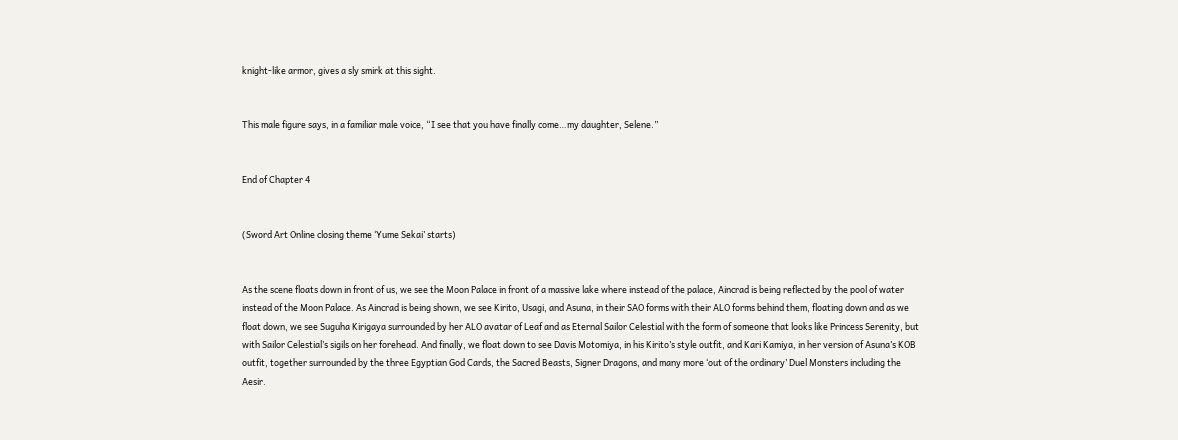knight-like armor, gives a sly smirk at this sight.


This male figure says, in a familiar male voice, “I see that you have finally come…my daughter, Selene.”


End of Chapter 4


(Sword Art Online closing theme ‘Yume Sekai’ starts)


As the scene floats down in front of us, we see the Moon Palace in front of a massive lake where instead of the palace, Aincrad is being reflected by the pool of water instead of the Moon Palace. As Aincrad is being shown, we see Kirito, Usagi, and Asuna, in their SAO forms with their ALO forms behind them, floating down and as we float down, we see Suguha Kirigaya surrounded by her ALO avatar of Leaf and as Eternal Sailor Celestial with the form of someone that looks like Princess Serenity, but with Sailor Celestial’s sigils on her forehead. And finally, we float down to see Davis Motomiya, in his Kirito’s style outfit, and Kari Kamiya, in her version of Asuna’s KOB outfit, together surrounded by the three Egyptian God Cards, the Sacred Beasts, Signer Dragons, and many more ‘out of the ordinary’ Duel Monsters including the Aesir.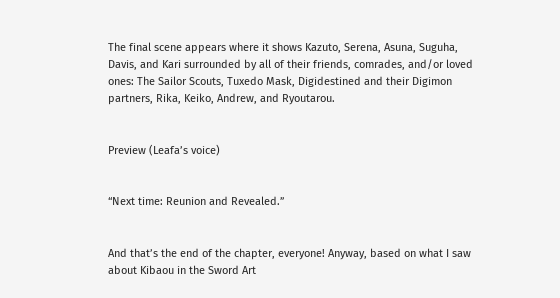The final scene appears where it shows Kazuto, Serena, Asuna, Suguha, Davis, and Kari surrounded by all of their friends, comrades, and/or loved ones: The Sailor Scouts, Tuxedo Mask, Digidestined and their Digimon partners, Rika, Keiko, Andrew, and Ryoutarou.


Preview (Leafa’s voice)


“Next time: Reunion and Revealed.”


And that’s the end of the chapter, everyone! Anyway, based on what I saw about Kibaou in the Sword Art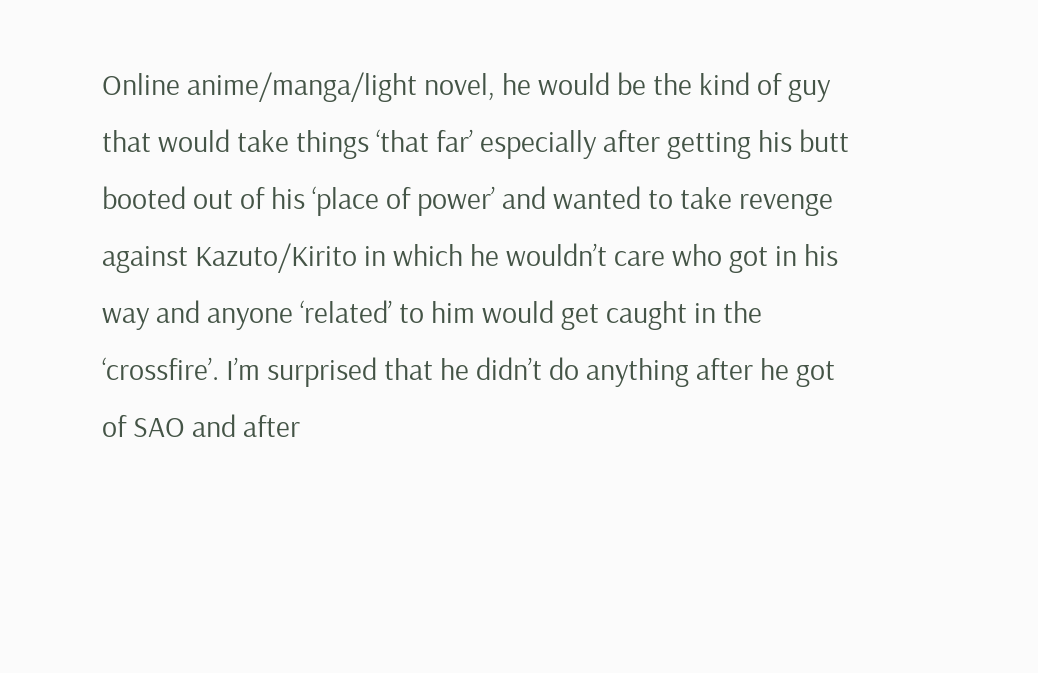Online anime/manga/light novel, he would be the kind of guy that would take things ‘that far’ especially after getting his butt booted out of his ‘place of power’ and wanted to take revenge against Kazuto/Kirito in which he wouldn’t care who got in his way and anyone ‘related’ to him would get caught in the ‘crossfire’. I’m surprised that he didn’t do anything after he got of SAO and after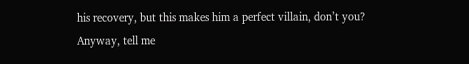his recovery, but this makes him a perfect villain, don’t you? Anyway, tell me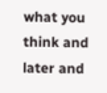what you think and later and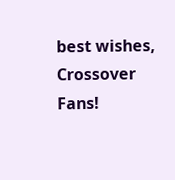best wishes, Crossover Fans!